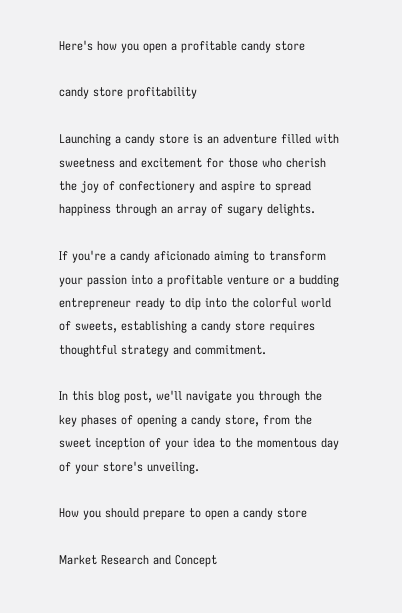Here's how you open a profitable candy store

candy store profitability

Launching a candy store is an adventure filled with sweetness and excitement for those who cherish the joy of confectionery and aspire to spread happiness through an array of sugary delights.

If you're a candy aficionado aiming to transform your passion into a profitable venture or a budding entrepreneur ready to dip into the colorful world of sweets, establishing a candy store requires thoughtful strategy and commitment.

In this blog post, we'll navigate you through the key phases of opening a candy store, from the sweet inception of your idea to the momentous day of your store's unveiling.

How you should prepare to open a candy store

Market Research and Concept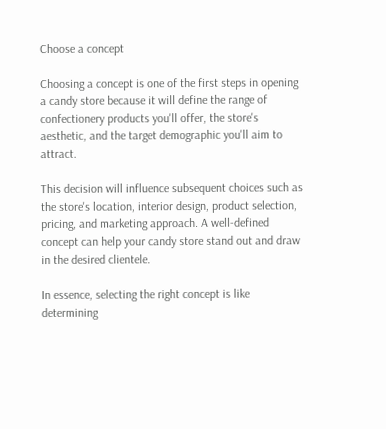Choose a concept

Choosing a concept is one of the first steps in opening a candy store because it will define the range of confectionery products you'll offer, the store's aesthetic, and the target demographic you'll aim to attract.

This decision will influence subsequent choices such as the store's location, interior design, product selection, pricing, and marketing approach. A well-defined concept can help your candy store stand out and draw in the desired clientele.

In essence, selecting the right concept is like determining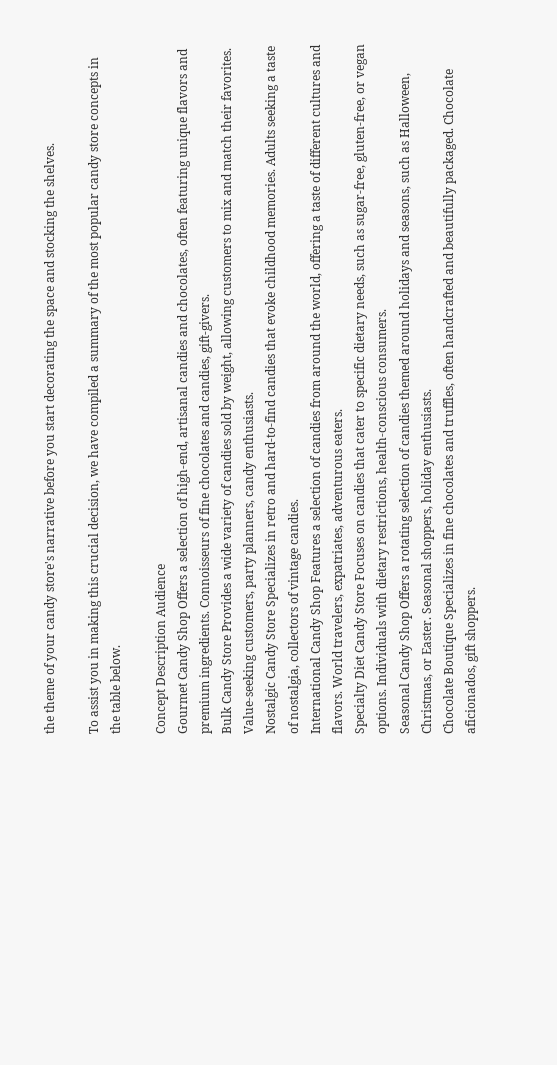the theme of your candy store's narrative before you start decorating the space and stocking the shelves.

To assist you in making this crucial decision, we have compiled a summary of the most popular candy store concepts in the table below.

Concept Description Audience
Gourmet Candy Shop Offers a selection of high-end, artisanal candies and chocolates, often featuring unique flavors and premium ingredients. Connoisseurs of fine chocolates and candies, gift-givers.
Bulk Candy Store Provides a wide variety of candies sold by weight, allowing customers to mix and match their favorites. Value-seeking customers, party planners, candy enthusiasts.
Nostalgic Candy Store Specializes in retro and hard-to-find candies that evoke childhood memories. Adults seeking a taste of nostalgia, collectors of vintage candies.
International Candy Shop Features a selection of candies from around the world, offering a taste of different cultures and flavors. World travelers, expatriates, adventurous eaters.
Specialty Diet Candy Store Focuses on candies that cater to specific dietary needs, such as sugar-free, gluten-free, or vegan options. Individuals with dietary restrictions, health-conscious consumers.
Seasonal Candy Shop Offers a rotating selection of candies themed around holidays and seasons, such as Halloween, Christmas, or Easter. Seasonal shoppers, holiday enthusiasts.
Chocolate Boutique Specializes in fine chocolates and truffles, often handcrafted and beautifully packaged. Chocolate aficionados, gift shoppers.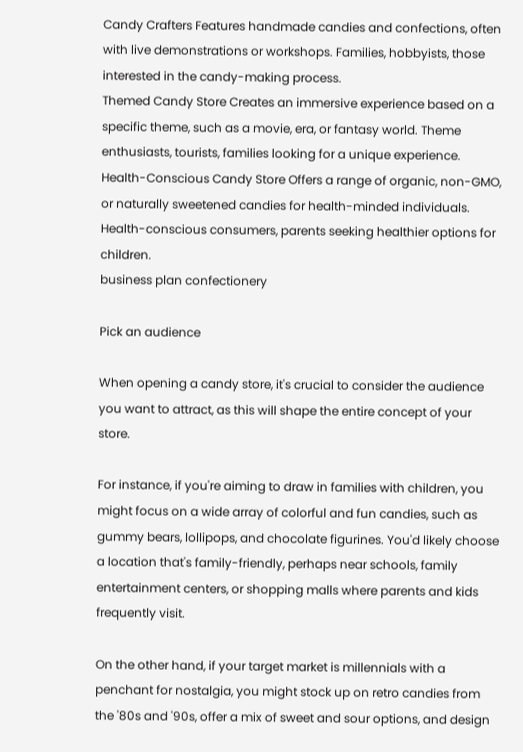Candy Crafters Features handmade candies and confections, often with live demonstrations or workshops. Families, hobbyists, those interested in the candy-making process.
Themed Candy Store Creates an immersive experience based on a specific theme, such as a movie, era, or fantasy world. Theme enthusiasts, tourists, families looking for a unique experience.
Health-Conscious Candy Store Offers a range of organic, non-GMO, or naturally sweetened candies for health-minded individuals. Health-conscious consumers, parents seeking healthier options for children.
business plan confectionery

Pick an audience

When opening a candy store, it's crucial to consider the audience you want to attract, as this will shape the entire concept of your store.

For instance, if you're aiming to draw in families with children, you might focus on a wide array of colorful and fun candies, such as gummy bears, lollipops, and chocolate figurines. You'd likely choose a location that's family-friendly, perhaps near schools, family entertainment centers, or shopping malls where parents and kids frequently visit.

On the other hand, if your target market is millennials with a penchant for nostalgia, you might stock up on retro candies from the '80s and '90s, offer a mix of sweet and sour options, and design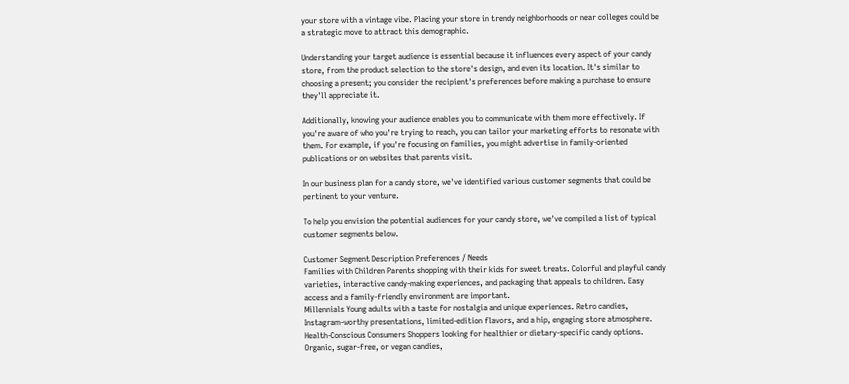your store with a vintage vibe. Placing your store in trendy neighborhoods or near colleges could be a strategic move to attract this demographic.

Understanding your target audience is essential because it influences every aspect of your candy store, from the product selection to the store's design, and even its location. It's similar to choosing a present; you consider the recipient's preferences before making a purchase to ensure they'll appreciate it.

Additionally, knowing your audience enables you to communicate with them more effectively. If you're aware of who you're trying to reach, you can tailor your marketing efforts to resonate with them. For example, if you're focusing on families, you might advertise in family-oriented publications or on websites that parents visit.

In our business plan for a candy store, we've identified various customer segments that could be pertinent to your venture.

To help you envision the potential audiences for your candy store, we've compiled a list of typical customer segments below.

Customer Segment Description Preferences / Needs
Families with Children Parents shopping with their kids for sweet treats. Colorful and playful candy varieties, interactive candy-making experiences, and packaging that appeals to children. Easy access and a family-friendly environment are important.
Millennials Young adults with a taste for nostalgia and unique experiences. Retro candies, Instagram-worthy presentations, limited-edition flavors, and a hip, engaging store atmosphere.
Health-Conscious Consumers Shoppers looking for healthier or dietary-specific candy options. Organic, sugar-free, or vegan candies,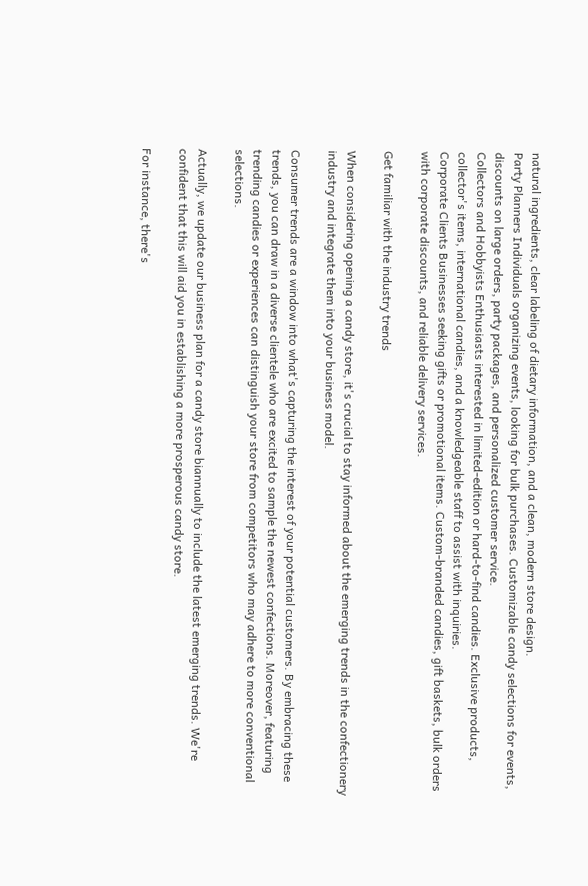natural ingredients, clear labeling of dietary information, and a clean, modern store design.
Party Planners Individuals organizing events, looking for bulk purchases. Customizable candy selections for events, discounts on large orders, party packages, and personalized customer service.
Collectors and Hobbyists Enthusiasts interested in limited-edition or hard-to-find candies. Exclusive products, collector's items, international candies, and a knowledgeable staff to assist with inquiries.
Corporate Clients Businesses seeking gifts or promotional items. Custom-branded candies, gift baskets, bulk orders with corporate discounts, and reliable delivery services.

Get familiar with the industry trends

When considering opening a candy store, it's crucial to stay informed about the emerging trends in the confectionery industry and integrate them into your business model.

Consumer trends are a window into what's capturing the interest of your potential customers. By embracing these trends, you can draw in a diverse clientele who are excited to sample the newest confections. Moreover, featuring trending candies or experiences can distinguish your store from competitors who may adhere to more conventional selections.

Actually, we update our business plan for a candy store biannually to include the latest emerging trends. We're confident that this will aid you in establishing a more prosperous candy store.

For instance, there's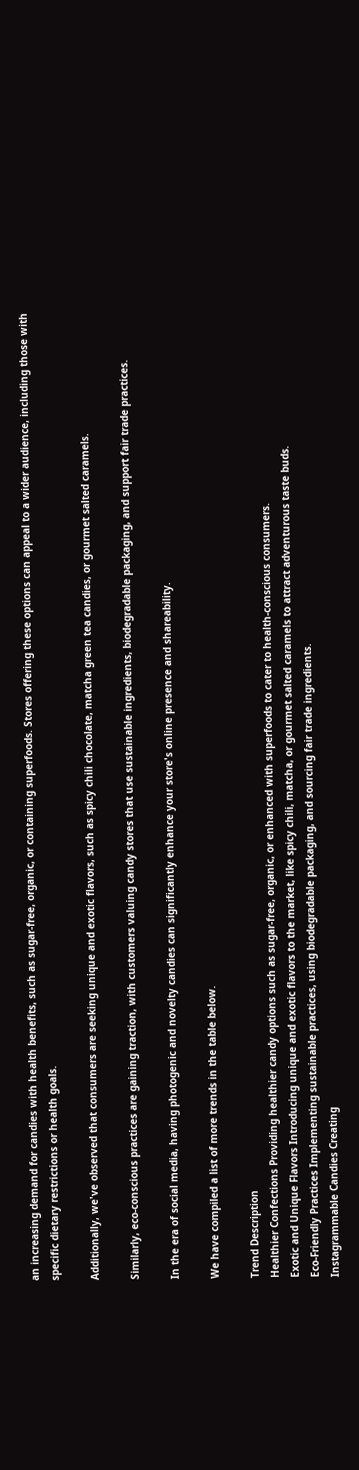an increasing demand for candies with health benefits, such as sugar-free, organic, or containing superfoods. Stores offering these options can appeal to a wider audience, including those with specific dietary restrictions or health goals.

Additionally, we've observed that consumers are seeking unique and exotic flavors, such as spicy chili chocolate, matcha green tea candies, or gourmet salted caramels.

Similarly, eco-conscious practices are gaining traction, with customers valuing candy stores that use sustainable ingredients, biodegradable packaging, and support fair trade practices.

In the era of social media, having photogenic and novelty candies can significantly enhance your store's online presence and shareability.

We have compiled a list of more trends in the table below.

Trend Description
Healthier Confections Providing healthier candy options such as sugar-free, organic, or enhanced with superfoods to cater to health-conscious consumers.
Exotic and Unique Flavors Introducing unique and exotic flavors to the market, like spicy chili, matcha, or gourmet salted caramels to attract adventurous taste buds.
Eco-Friendly Practices Implementing sustainable practices, using biodegradable packaging, and sourcing fair trade ingredients.
Instagrammable Candies Creating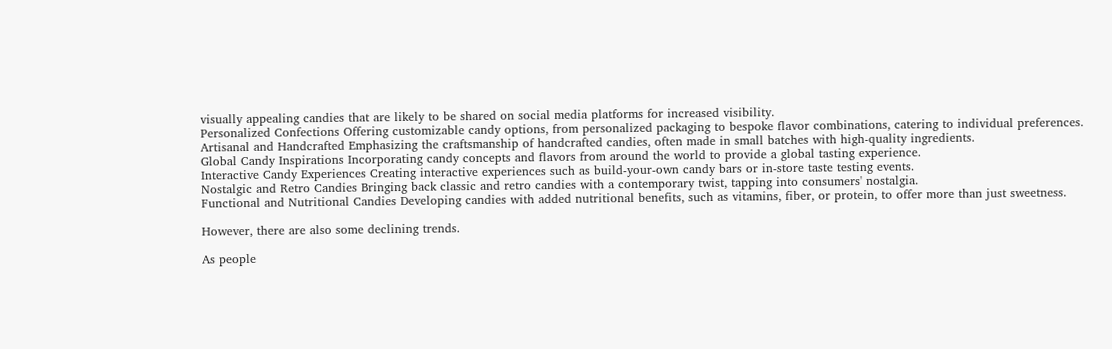visually appealing candies that are likely to be shared on social media platforms for increased visibility.
Personalized Confections Offering customizable candy options, from personalized packaging to bespoke flavor combinations, catering to individual preferences.
Artisanal and Handcrafted Emphasizing the craftsmanship of handcrafted candies, often made in small batches with high-quality ingredients.
Global Candy Inspirations Incorporating candy concepts and flavors from around the world to provide a global tasting experience.
Interactive Candy Experiences Creating interactive experiences such as build-your-own candy bars or in-store taste testing events.
Nostalgic and Retro Candies Bringing back classic and retro candies with a contemporary twist, tapping into consumers' nostalgia.
Functional and Nutritional Candies Developing candies with added nutritional benefits, such as vitamins, fiber, or protein, to offer more than just sweetness.

However, there are also some declining trends.

As people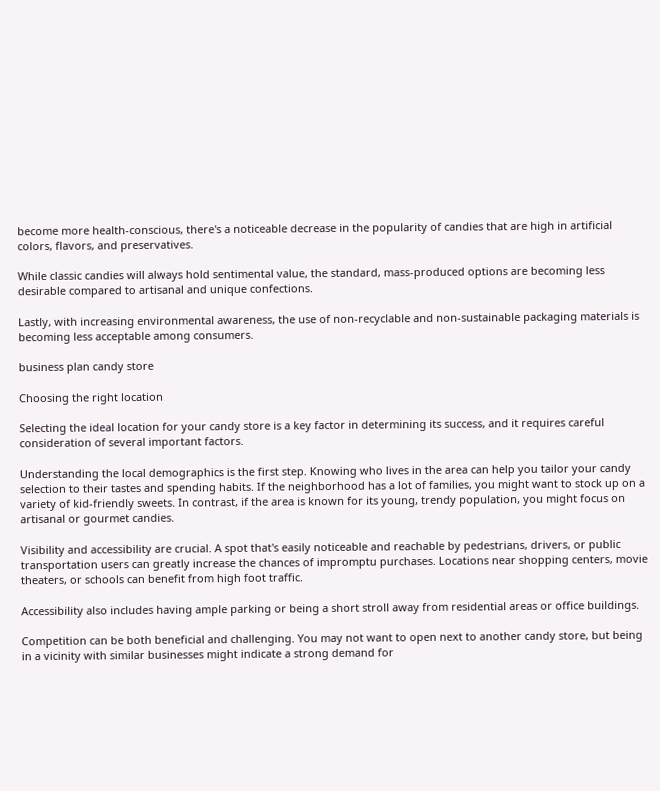become more health-conscious, there's a noticeable decrease in the popularity of candies that are high in artificial colors, flavors, and preservatives.

While classic candies will always hold sentimental value, the standard, mass-produced options are becoming less desirable compared to artisanal and unique confections.

Lastly, with increasing environmental awareness, the use of non-recyclable and non-sustainable packaging materials is becoming less acceptable among consumers.

business plan candy store

Choosing the right location

Selecting the ideal location for your candy store is a key factor in determining its success, and it requires careful consideration of several important factors.

Understanding the local demographics is the first step. Knowing who lives in the area can help you tailor your candy selection to their tastes and spending habits. If the neighborhood has a lot of families, you might want to stock up on a variety of kid-friendly sweets. In contrast, if the area is known for its young, trendy population, you might focus on artisanal or gourmet candies.

Visibility and accessibility are crucial. A spot that's easily noticeable and reachable by pedestrians, drivers, or public transportation users can greatly increase the chances of impromptu purchases. Locations near shopping centers, movie theaters, or schools can benefit from high foot traffic.

Accessibility also includes having ample parking or being a short stroll away from residential areas or office buildings.

Competition can be both beneficial and challenging. You may not want to open next to another candy store, but being in a vicinity with similar businesses might indicate a strong demand for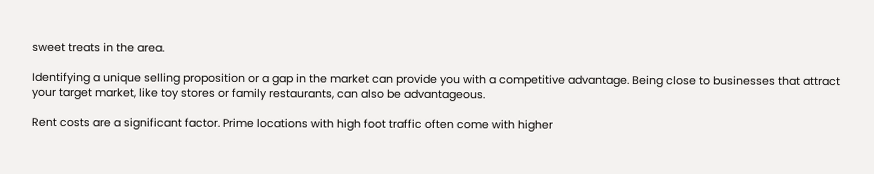sweet treats in the area.

Identifying a unique selling proposition or a gap in the market can provide you with a competitive advantage. Being close to businesses that attract your target market, like toy stores or family restaurants, can also be advantageous.

Rent costs are a significant factor. Prime locations with high foot traffic often come with higher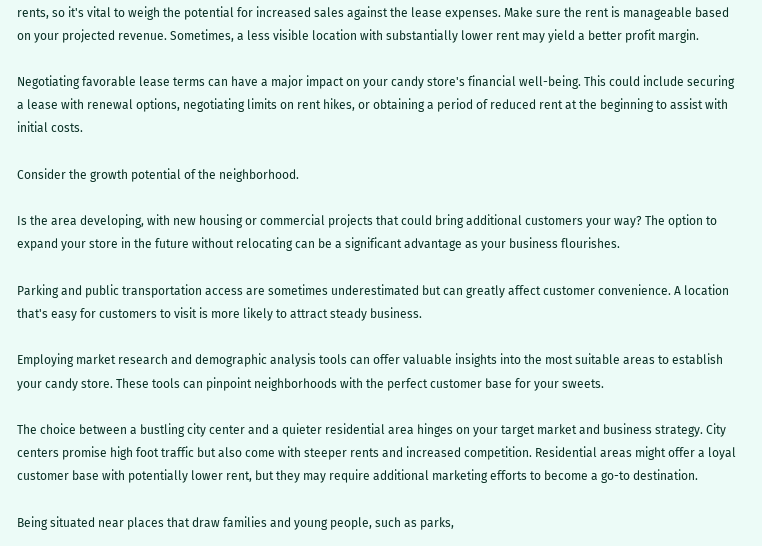rents, so it's vital to weigh the potential for increased sales against the lease expenses. Make sure the rent is manageable based on your projected revenue. Sometimes, a less visible location with substantially lower rent may yield a better profit margin.

Negotiating favorable lease terms can have a major impact on your candy store's financial well-being. This could include securing a lease with renewal options, negotiating limits on rent hikes, or obtaining a period of reduced rent at the beginning to assist with initial costs.

Consider the growth potential of the neighborhood.

Is the area developing, with new housing or commercial projects that could bring additional customers your way? The option to expand your store in the future without relocating can be a significant advantage as your business flourishes.

Parking and public transportation access are sometimes underestimated but can greatly affect customer convenience. A location that's easy for customers to visit is more likely to attract steady business.

Employing market research and demographic analysis tools can offer valuable insights into the most suitable areas to establish your candy store. These tools can pinpoint neighborhoods with the perfect customer base for your sweets.

The choice between a bustling city center and a quieter residential area hinges on your target market and business strategy. City centers promise high foot traffic but also come with steeper rents and increased competition. Residential areas might offer a loyal customer base with potentially lower rent, but they may require additional marketing efforts to become a go-to destination.

Being situated near places that draw families and young people, such as parks,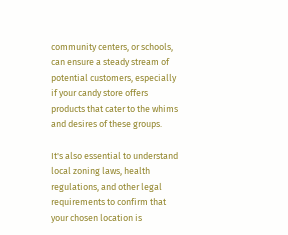community centers, or schools, can ensure a steady stream of potential customers, especially if your candy store offers products that cater to the whims and desires of these groups.

It's also essential to understand local zoning laws, health regulations, and other legal requirements to confirm that your chosen location is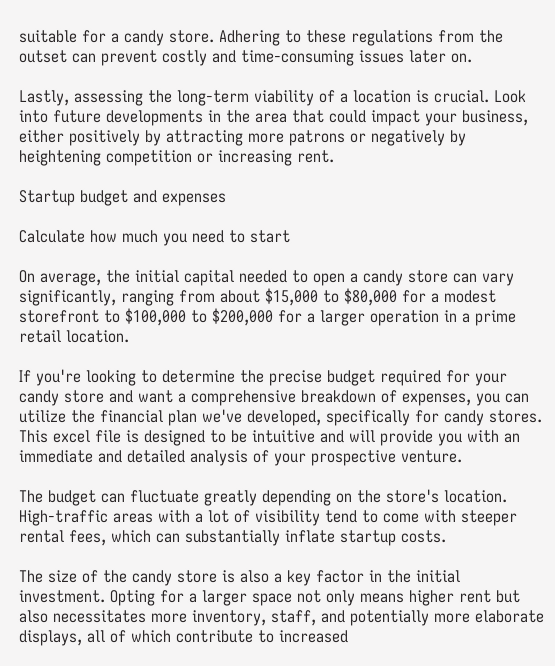suitable for a candy store. Adhering to these regulations from the outset can prevent costly and time-consuming issues later on.

Lastly, assessing the long-term viability of a location is crucial. Look into future developments in the area that could impact your business, either positively by attracting more patrons or negatively by heightening competition or increasing rent.

Startup budget and expenses

Calculate how much you need to start

On average, the initial capital needed to open a candy store can vary significantly, ranging from about $15,000 to $80,000 for a modest storefront to $100,000 to $200,000 for a larger operation in a prime retail location.

If you're looking to determine the precise budget required for your candy store and want a comprehensive breakdown of expenses, you can utilize the financial plan we've developed, specifically for candy stores. This excel file is designed to be intuitive and will provide you with an immediate and detailed analysis of your prospective venture.

The budget can fluctuate greatly depending on the store's location. High-traffic areas with a lot of visibility tend to come with steeper rental fees, which can substantially inflate startup costs.

The size of the candy store is also a key factor in the initial investment. Opting for a larger space not only means higher rent but also necessitates more inventory, staff, and potentially more elaborate displays, all of which contribute to increased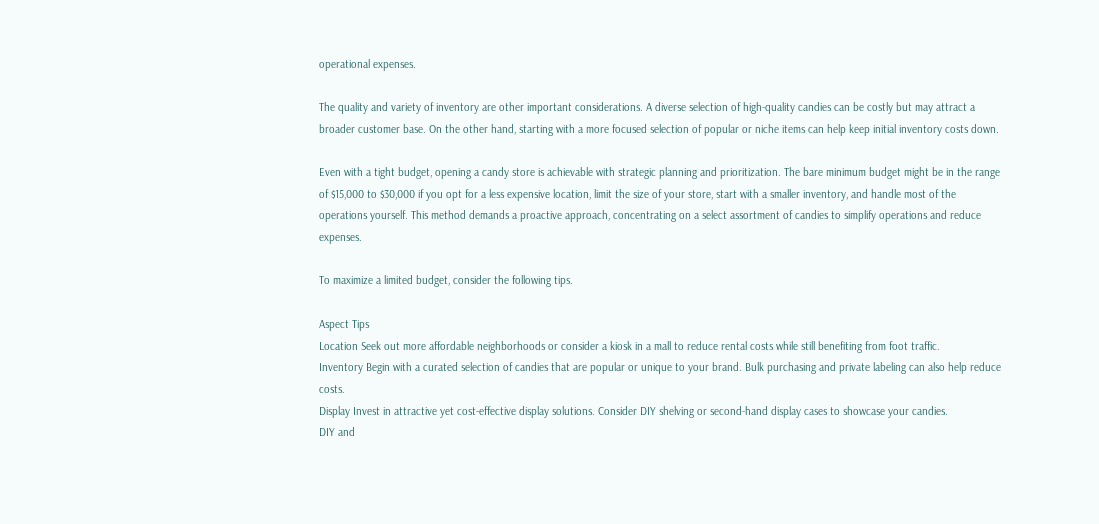operational expenses.

The quality and variety of inventory are other important considerations. A diverse selection of high-quality candies can be costly but may attract a broader customer base. On the other hand, starting with a more focused selection of popular or niche items can help keep initial inventory costs down.

Even with a tight budget, opening a candy store is achievable with strategic planning and prioritization. The bare minimum budget might be in the range of $15,000 to $30,000 if you opt for a less expensive location, limit the size of your store, start with a smaller inventory, and handle most of the operations yourself. This method demands a proactive approach, concentrating on a select assortment of candies to simplify operations and reduce expenses.

To maximize a limited budget, consider the following tips.

Aspect Tips
Location Seek out more affordable neighborhoods or consider a kiosk in a mall to reduce rental costs while still benefiting from foot traffic.
Inventory Begin with a curated selection of candies that are popular or unique to your brand. Bulk purchasing and private labeling can also help reduce costs.
Display Invest in attractive yet cost-effective display solutions. Consider DIY shelving or second-hand display cases to showcase your candies.
DIY and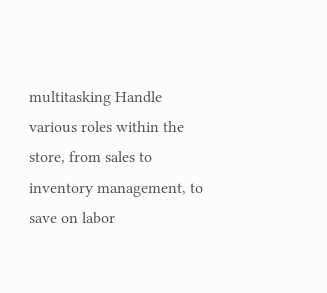multitasking Handle various roles within the store, from sales to inventory management, to save on labor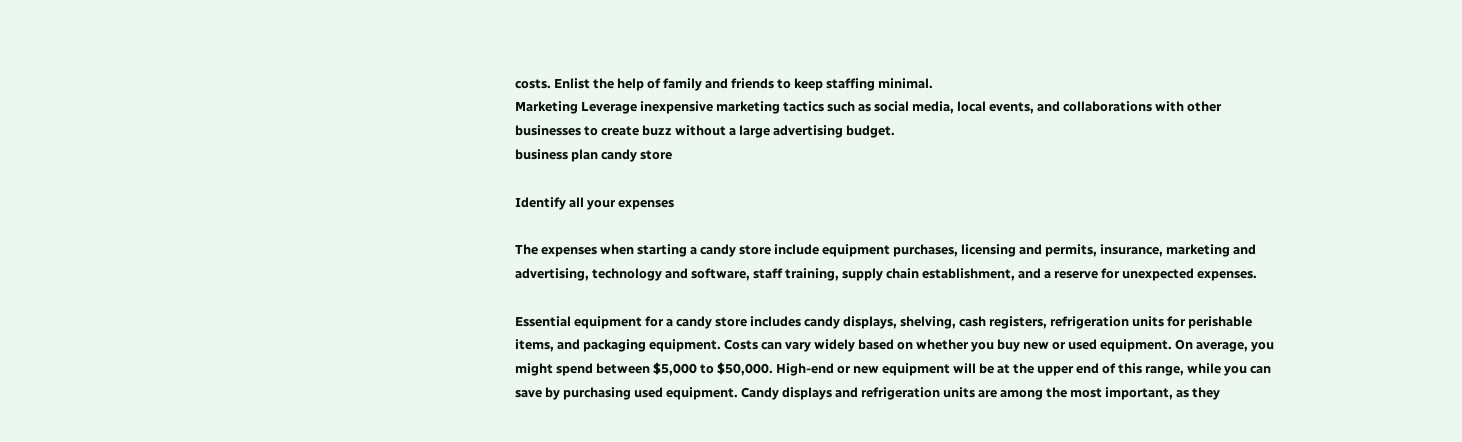costs. Enlist the help of family and friends to keep staffing minimal.
Marketing Leverage inexpensive marketing tactics such as social media, local events, and collaborations with other businesses to create buzz without a large advertising budget.
business plan candy store

Identify all your expenses

The expenses when starting a candy store include equipment purchases, licensing and permits, insurance, marketing and advertising, technology and software, staff training, supply chain establishment, and a reserve for unexpected expenses.

Essential equipment for a candy store includes candy displays, shelving, cash registers, refrigeration units for perishable items, and packaging equipment. Costs can vary widely based on whether you buy new or used equipment. On average, you might spend between $5,000 to $50,000. High-end or new equipment will be at the upper end of this range, while you can save by purchasing used equipment. Candy displays and refrigeration units are among the most important, as they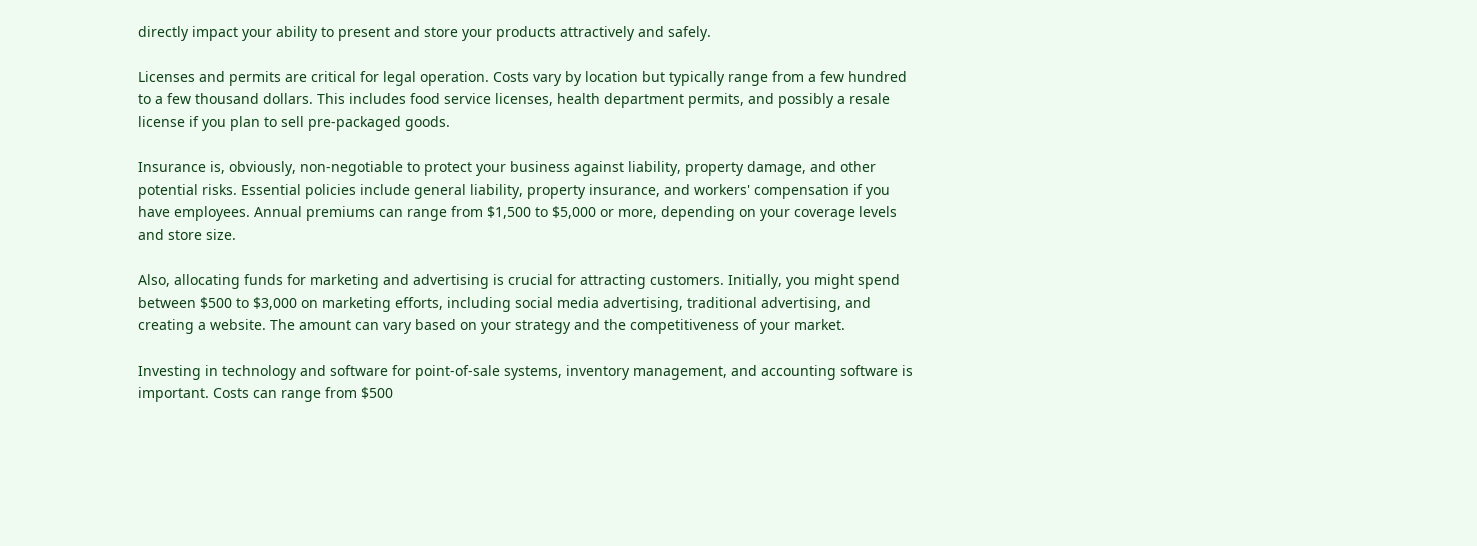directly impact your ability to present and store your products attractively and safely.

Licenses and permits are critical for legal operation. Costs vary by location but typically range from a few hundred to a few thousand dollars. This includes food service licenses, health department permits, and possibly a resale license if you plan to sell pre-packaged goods.

Insurance is, obviously, non-negotiable to protect your business against liability, property damage, and other potential risks. Essential policies include general liability, property insurance, and workers' compensation if you have employees. Annual premiums can range from $1,500 to $5,000 or more, depending on your coverage levels and store size.

Also, allocating funds for marketing and advertising is crucial for attracting customers. Initially, you might spend between $500 to $3,000 on marketing efforts, including social media advertising, traditional advertising, and creating a website. The amount can vary based on your strategy and the competitiveness of your market.

Investing in technology and software for point-of-sale systems, inventory management, and accounting software is important. Costs can range from $500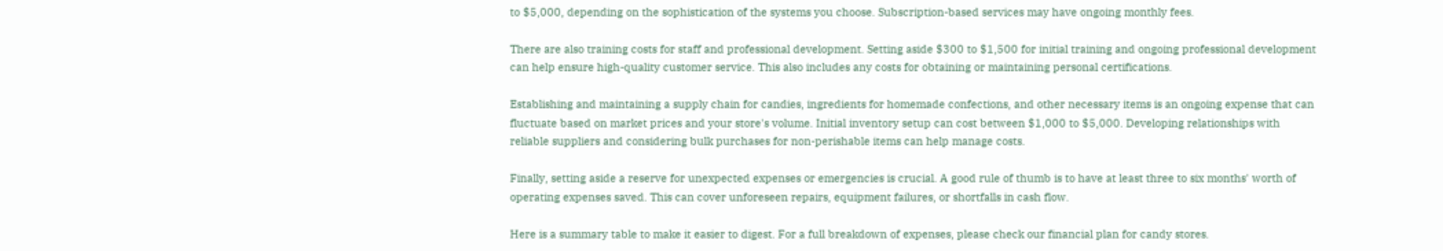to $5,000, depending on the sophistication of the systems you choose. Subscription-based services may have ongoing monthly fees.

There are also training costs for staff and professional development. Setting aside $300 to $1,500 for initial training and ongoing professional development can help ensure high-quality customer service. This also includes any costs for obtaining or maintaining personal certifications.

Establishing and maintaining a supply chain for candies, ingredients for homemade confections, and other necessary items is an ongoing expense that can fluctuate based on market prices and your store's volume. Initial inventory setup can cost between $1,000 to $5,000. Developing relationships with reliable suppliers and considering bulk purchases for non-perishable items can help manage costs.

Finally, setting aside a reserve for unexpected expenses or emergencies is crucial. A good rule of thumb is to have at least three to six months' worth of operating expenses saved. This can cover unforeseen repairs, equipment failures, or shortfalls in cash flow.

Here is a summary table to make it easier to digest. For a full breakdown of expenses, please check our financial plan for candy stores.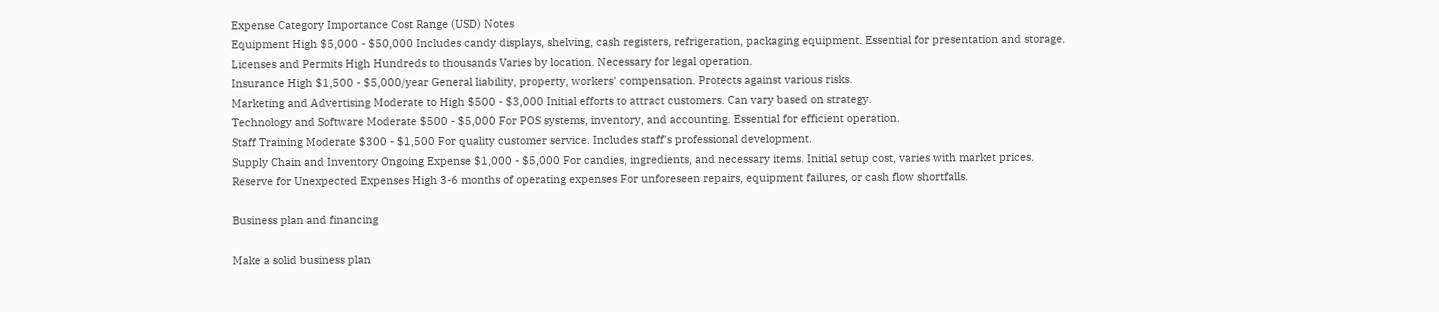Expense Category Importance Cost Range (USD) Notes
Equipment High $5,000 - $50,000 Includes candy displays, shelving, cash registers, refrigeration, packaging equipment. Essential for presentation and storage.
Licenses and Permits High Hundreds to thousands Varies by location. Necessary for legal operation.
Insurance High $1,500 - $5,000/year General liability, property, workers' compensation. Protects against various risks.
Marketing and Advertising Moderate to High $500 - $3,000 Initial efforts to attract customers. Can vary based on strategy.
Technology and Software Moderate $500 - $5,000 For POS systems, inventory, and accounting. Essential for efficient operation.
Staff Training Moderate $300 - $1,500 For quality customer service. Includes staff's professional development.
Supply Chain and Inventory Ongoing Expense $1,000 - $5,000 For candies, ingredients, and necessary items. Initial setup cost, varies with market prices.
Reserve for Unexpected Expenses High 3-6 months of operating expenses For unforeseen repairs, equipment failures, or cash flow shortfalls.

Business plan and financing

Make a solid business plan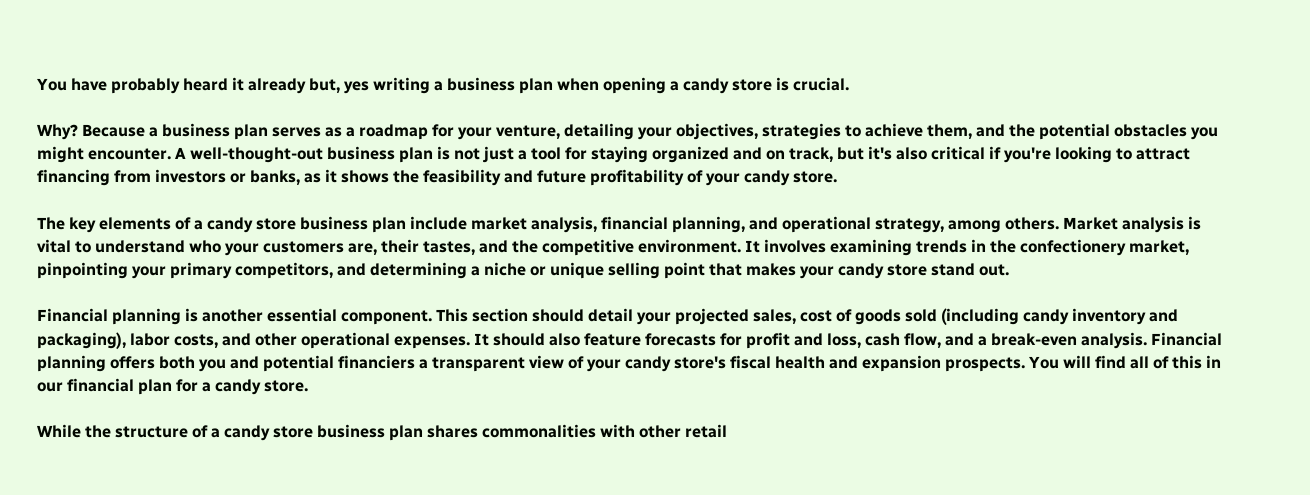You have probably heard it already but, yes writing a business plan when opening a candy store is crucial.

Why? Because a business plan serves as a roadmap for your venture, detailing your objectives, strategies to achieve them, and the potential obstacles you might encounter. A well-thought-out business plan is not just a tool for staying organized and on track, but it's also critical if you're looking to attract financing from investors or banks, as it shows the feasibility and future profitability of your candy store.

The key elements of a candy store business plan include market analysis, financial planning, and operational strategy, among others. Market analysis is vital to understand who your customers are, their tastes, and the competitive environment. It involves examining trends in the confectionery market, pinpointing your primary competitors, and determining a niche or unique selling point that makes your candy store stand out.

Financial planning is another essential component. This section should detail your projected sales, cost of goods sold (including candy inventory and packaging), labor costs, and other operational expenses. It should also feature forecasts for profit and loss, cash flow, and a break-even analysis. Financial planning offers both you and potential financiers a transparent view of your candy store's fiscal health and expansion prospects. You will find all of this in our financial plan for a candy store.

While the structure of a candy store business plan shares commonalities with other retail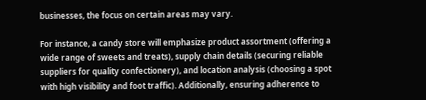businesses, the focus on certain areas may vary.

For instance, a candy store will emphasize product assortment (offering a wide range of sweets and treats), supply chain details (securing reliable suppliers for quality confectionery), and location analysis (choosing a spot with high visibility and foot traffic). Additionally, ensuring adherence to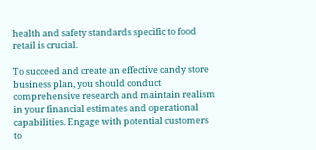health and safety standards specific to food retail is crucial.

To succeed and create an effective candy store business plan, you should conduct comprehensive research and maintain realism in your financial estimates and operational capabilities. Engage with potential customers to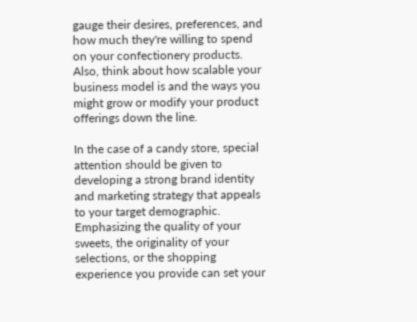gauge their desires, preferences, and how much they're willing to spend on your confectionery products. Also, think about how scalable your business model is and the ways you might grow or modify your product offerings down the line.

In the case of a candy store, special attention should be given to developing a strong brand identity and marketing strategy that appeals to your target demographic. Emphasizing the quality of your sweets, the originality of your selections, or the shopping experience you provide can set your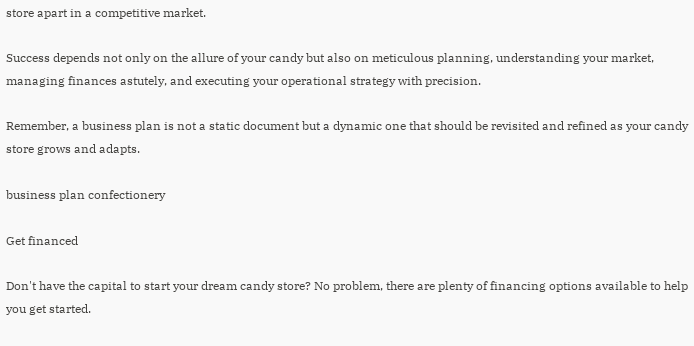store apart in a competitive market.

Success depends not only on the allure of your candy but also on meticulous planning, understanding your market, managing finances astutely, and executing your operational strategy with precision.

Remember, a business plan is not a static document but a dynamic one that should be revisited and refined as your candy store grows and adapts.

business plan confectionery

Get financed

Don't have the capital to start your dream candy store? No problem, there are plenty of financing options available to help you get started.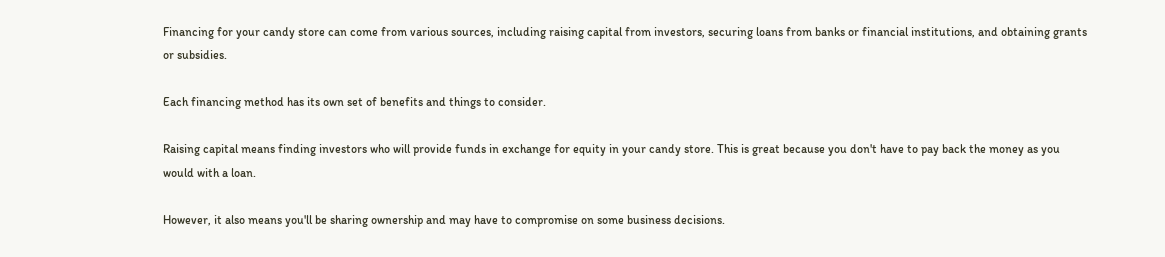Financing for your candy store can come from various sources, including raising capital from investors, securing loans from banks or financial institutions, and obtaining grants or subsidies.

Each financing method has its own set of benefits and things to consider.

Raising capital means finding investors who will provide funds in exchange for equity in your candy store. This is great because you don't have to pay back the money as you would with a loan.

However, it also means you'll be sharing ownership and may have to compromise on some business decisions.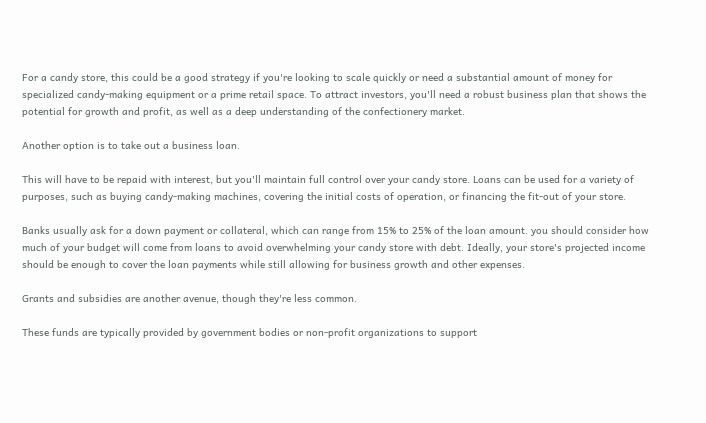For a candy store, this could be a good strategy if you're looking to scale quickly or need a substantial amount of money for specialized candy-making equipment or a prime retail space. To attract investors, you'll need a robust business plan that shows the potential for growth and profit, as well as a deep understanding of the confectionery market.

Another option is to take out a business loan.

This will have to be repaid with interest, but you'll maintain full control over your candy store. Loans can be used for a variety of purposes, such as buying candy-making machines, covering the initial costs of operation, or financing the fit-out of your store.

Banks usually ask for a down payment or collateral, which can range from 15% to 25% of the loan amount. you should consider how much of your budget will come from loans to avoid overwhelming your candy store with debt. Ideally, your store's projected income should be enough to cover the loan payments while still allowing for business growth and other expenses.

Grants and subsidies are another avenue, though they're less common.

These funds are typically provided by government bodies or non-profit organizations to support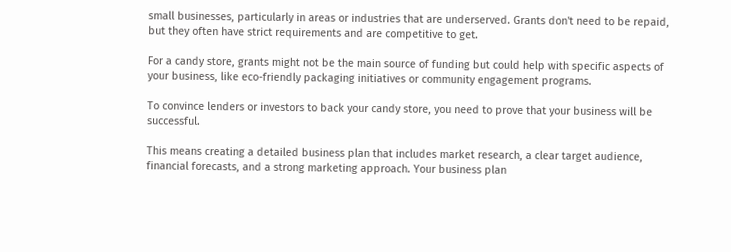small businesses, particularly in areas or industries that are underserved. Grants don't need to be repaid, but they often have strict requirements and are competitive to get.

For a candy store, grants might not be the main source of funding but could help with specific aspects of your business, like eco-friendly packaging initiatives or community engagement programs.

To convince lenders or investors to back your candy store, you need to prove that your business will be successful.

This means creating a detailed business plan that includes market research, a clear target audience, financial forecasts, and a strong marketing approach. Your business plan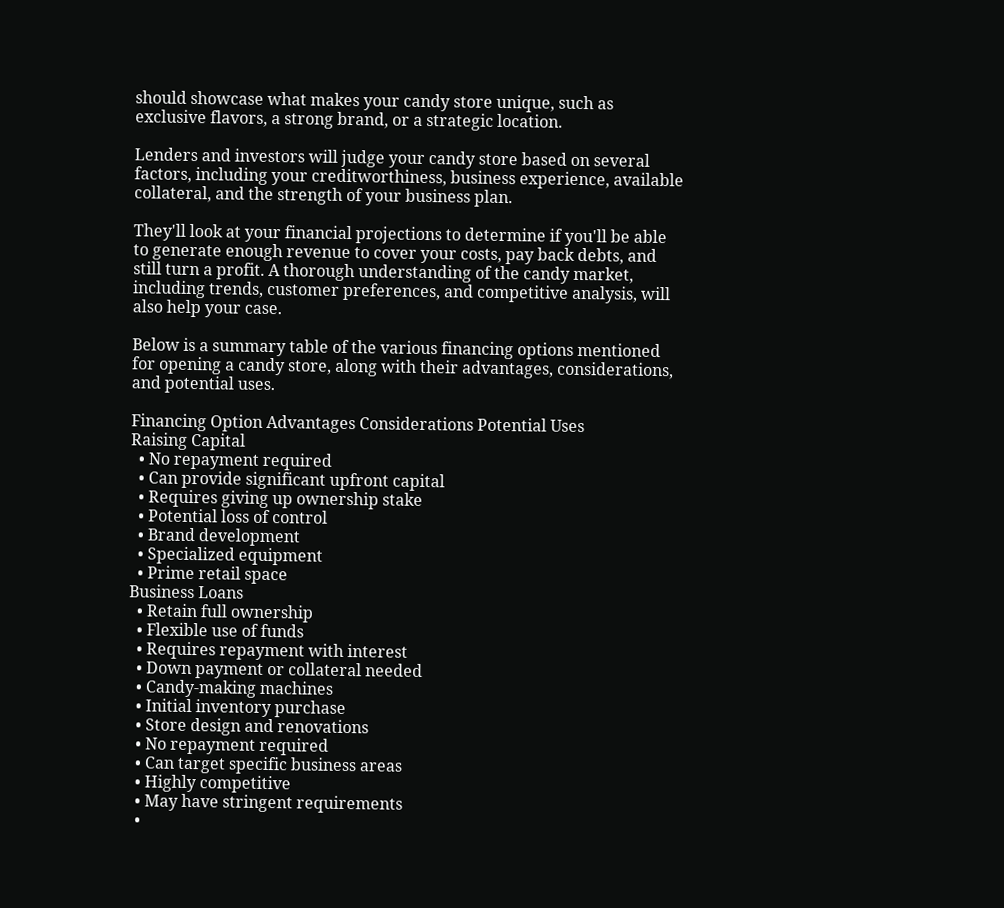should showcase what makes your candy store unique, such as exclusive flavors, a strong brand, or a strategic location.

Lenders and investors will judge your candy store based on several factors, including your creditworthiness, business experience, available collateral, and the strength of your business plan.

They'll look at your financial projections to determine if you'll be able to generate enough revenue to cover your costs, pay back debts, and still turn a profit. A thorough understanding of the candy market, including trends, customer preferences, and competitive analysis, will also help your case.

Below is a summary table of the various financing options mentioned for opening a candy store, along with their advantages, considerations, and potential uses.

Financing Option Advantages Considerations Potential Uses
Raising Capital
  • No repayment required
  • Can provide significant upfront capital
  • Requires giving up ownership stake
  • Potential loss of control
  • Brand development
  • Specialized equipment
  • Prime retail space
Business Loans
  • Retain full ownership
  • Flexible use of funds
  • Requires repayment with interest
  • Down payment or collateral needed
  • Candy-making machines
  • Initial inventory purchase
  • Store design and renovations
  • No repayment required
  • Can target specific business areas
  • Highly competitive
  • May have stringent requirements
  •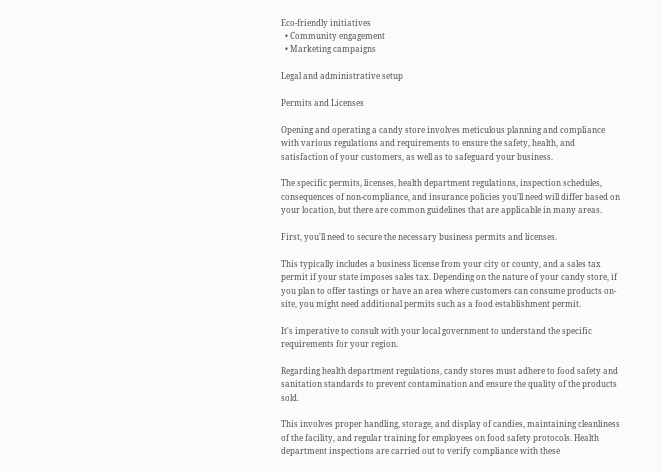Eco-friendly initiatives
  • Community engagement
  • Marketing campaigns

Legal and administrative setup

Permits and Licenses

Opening and operating a candy store involves meticulous planning and compliance with various regulations and requirements to ensure the safety, health, and satisfaction of your customers, as well as to safeguard your business.

The specific permits, licenses, health department regulations, inspection schedules, consequences of non-compliance, and insurance policies you'll need will differ based on your location, but there are common guidelines that are applicable in many areas.

First, you'll need to secure the necessary business permits and licenses.

This typically includes a business license from your city or county, and a sales tax permit if your state imposes sales tax. Depending on the nature of your candy store, if you plan to offer tastings or have an area where customers can consume products on-site, you might need additional permits such as a food establishment permit.

It's imperative to consult with your local government to understand the specific requirements for your region.

Regarding health department regulations, candy stores must adhere to food safety and sanitation standards to prevent contamination and ensure the quality of the products sold.

This involves proper handling, storage, and display of candies, maintaining cleanliness of the facility, and regular training for employees on food safety protocols. Health department inspections are carried out to verify compliance with these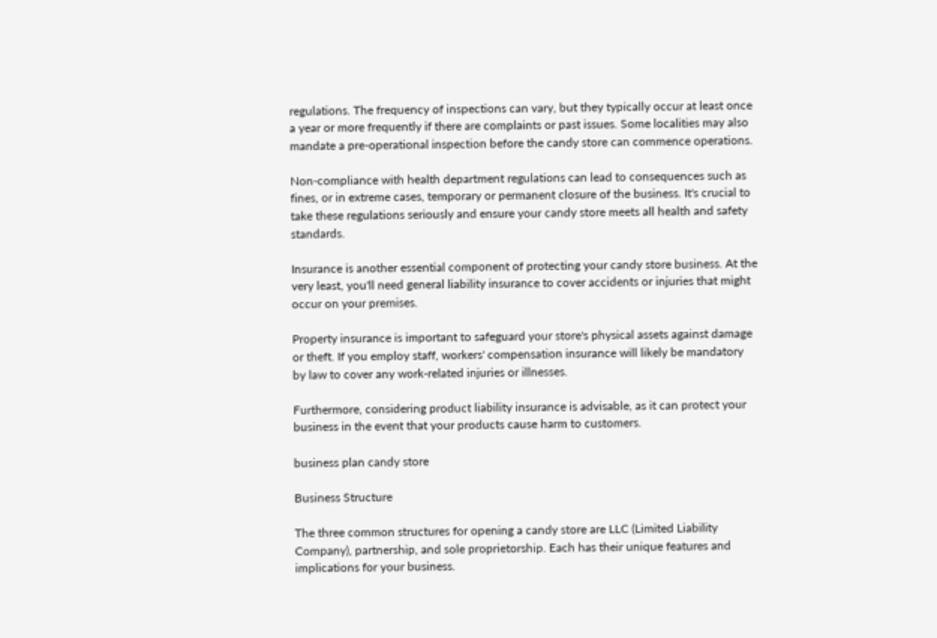regulations. The frequency of inspections can vary, but they typically occur at least once a year or more frequently if there are complaints or past issues. Some localities may also mandate a pre-operational inspection before the candy store can commence operations.

Non-compliance with health department regulations can lead to consequences such as fines, or in extreme cases, temporary or permanent closure of the business. It's crucial to take these regulations seriously and ensure your candy store meets all health and safety standards.

Insurance is another essential component of protecting your candy store business. At the very least, you'll need general liability insurance to cover accidents or injuries that might occur on your premises.

Property insurance is important to safeguard your store's physical assets against damage or theft. If you employ staff, workers' compensation insurance will likely be mandatory by law to cover any work-related injuries or illnesses.

Furthermore, considering product liability insurance is advisable, as it can protect your business in the event that your products cause harm to customers.

business plan candy store

Business Structure

The three common structures for opening a candy store are LLC (Limited Liability Company), partnership, and sole proprietorship. Each has their unique features and implications for your business.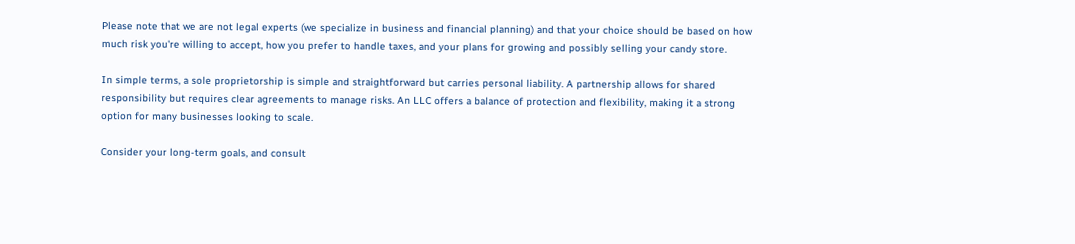Please note that we are not legal experts (we specialize in business and financial planning) and that your choice should be based on how much risk you're willing to accept, how you prefer to handle taxes, and your plans for growing and possibly selling your candy store.

In simple terms, a sole proprietorship is simple and straightforward but carries personal liability. A partnership allows for shared responsibility but requires clear agreements to manage risks. An LLC offers a balance of protection and flexibility, making it a strong option for many businesses looking to scale.

Consider your long-term goals, and consult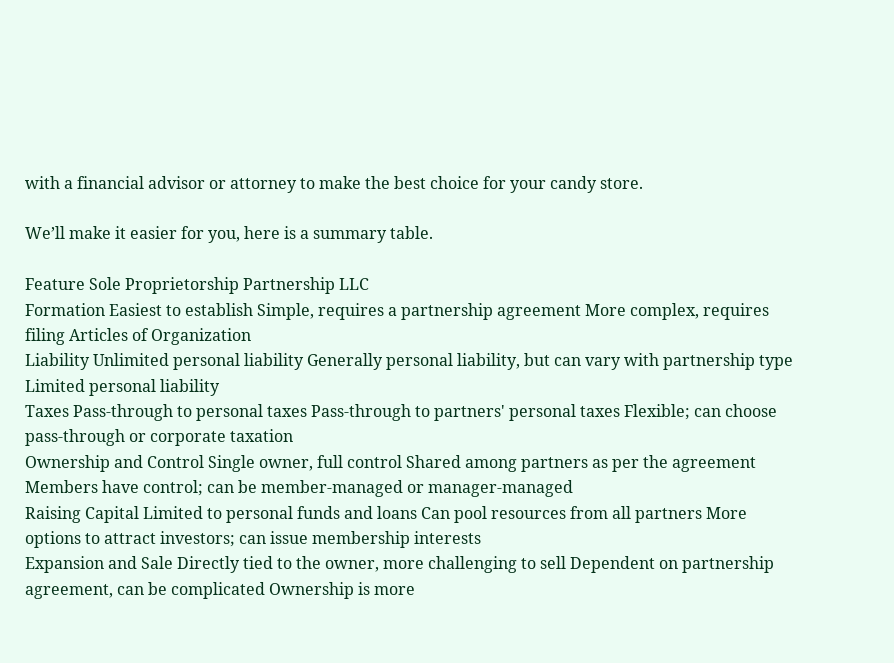with a financial advisor or attorney to make the best choice for your candy store.

We’ll make it easier for you, here is a summary table.

Feature Sole Proprietorship Partnership LLC
Formation Easiest to establish Simple, requires a partnership agreement More complex, requires filing Articles of Organization
Liability Unlimited personal liability Generally personal liability, but can vary with partnership type Limited personal liability
Taxes Pass-through to personal taxes Pass-through to partners' personal taxes Flexible; can choose pass-through or corporate taxation
Ownership and Control Single owner, full control Shared among partners as per the agreement Members have control; can be member-managed or manager-managed
Raising Capital Limited to personal funds and loans Can pool resources from all partners More options to attract investors; can issue membership interests
Expansion and Sale Directly tied to the owner, more challenging to sell Dependent on partnership agreement, can be complicated Ownership is more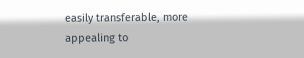easily transferable, more appealing to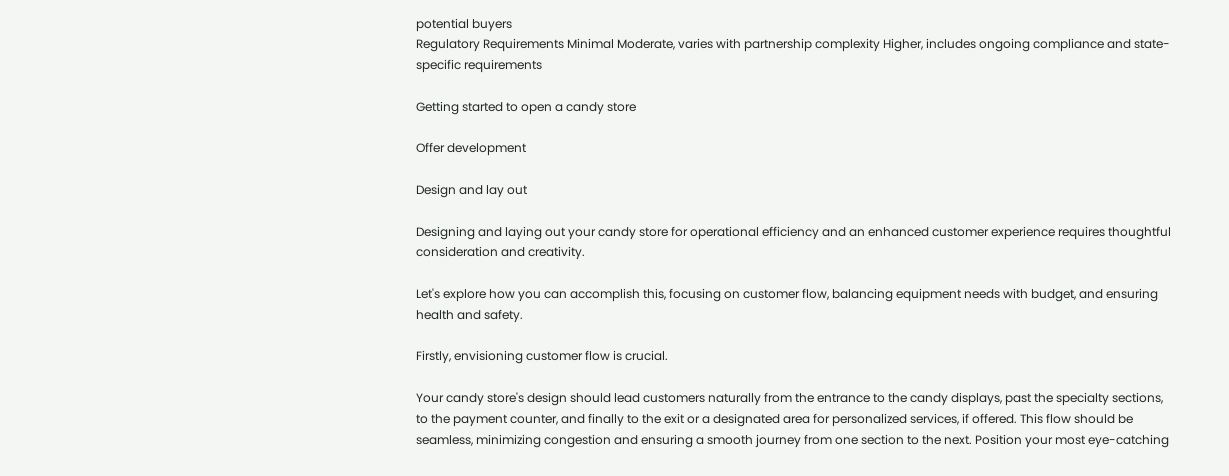potential buyers
Regulatory Requirements Minimal Moderate, varies with partnership complexity Higher, includes ongoing compliance and state-specific requirements

Getting started to open a candy store

Offer development

Design and lay out

Designing and laying out your candy store for operational efficiency and an enhanced customer experience requires thoughtful consideration and creativity.

Let's explore how you can accomplish this, focusing on customer flow, balancing equipment needs with budget, and ensuring health and safety.

Firstly, envisioning customer flow is crucial.

Your candy store's design should lead customers naturally from the entrance to the candy displays, past the specialty sections, to the payment counter, and finally to the exit or a designated area for personalized services, if offered. This flow should be seamless, minimizing congestion and ensuring a smooth journey from one section to the next. Position your most eye-catching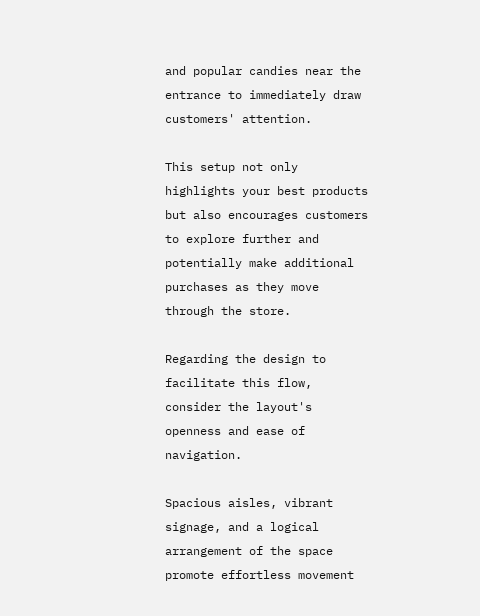and popular candies near the entrance to immediately draw customers' attention.

This setup not only highlights your best products but also encourages customers to explore further and potentially make additional purchases as they move through the store.

Regarding the design to facilitate this flow, consider the layout's openness and ease of navigation.

Spacious aisles, vibrant signage, and a logical arrangement of the space promote effortless movement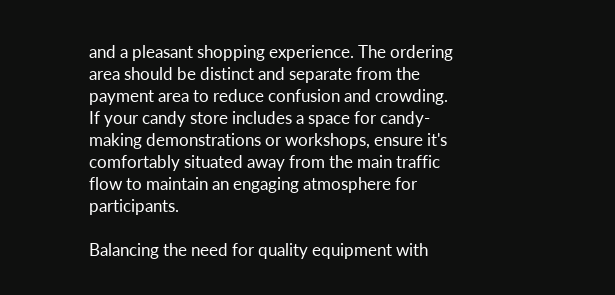and a pleasant shopping experience. The ordering area should be distinct and separate from the payment area to reduce confusion and crowding. If your candy store includes a space for candy-making demonstrations or workshops, ensure it's comfortably situated away from the main traffic flow to maintain an engaging atmosphere for participants.

Balancing the need for quality equipment with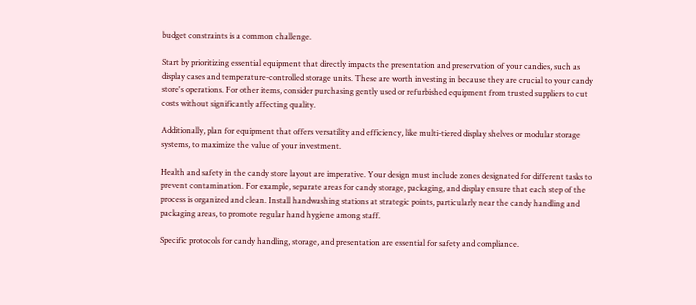budget constraints is a common challenge.

Start by prioritizing essential equipment that directly impacts the presentation and preservation of your candies, such as display cases and temperature-controlled storage units. These are worth investing in because they are crucial to your candy store's operations. For other items, consider purchasing gently used or refurbished equipment from trusted suppliers to cut costs without significantly affecting quality.

Additionally, plan for equipment that offers versatility and efficiency, like multi-tiered display shelves or modular storage systems, to maximize the value of your investment.

Health and safety in the candy store layout are imperative. Your design must include zones designated for different tasks to prevent contamination. For example, separate areas for candy storage, packaging, and display ensure that each step of the process is organized and clean. Install handwashing stations at strategic points, particularly near the candy handling and packaging areas, to promote regular hand hygiene among staff.

Specific protocols for candy handling, storage, and presentation are essential for safety and compliance.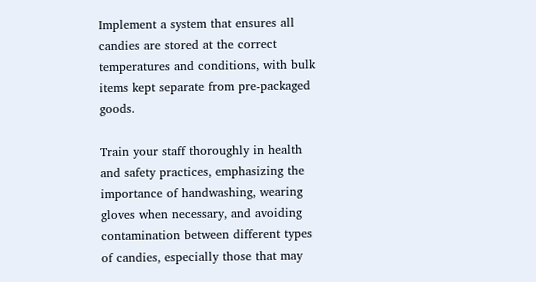Implement a system that ensures all candies are stored at the correct temperatures and conditions, with bulk items kept separate from pre-packaged goods.

Train your staff thoroughly in health and safety practices, emphasizing the importance of handwashing, wearing gloves when necessary, and avoiding contamination between different types of candies, especially those that may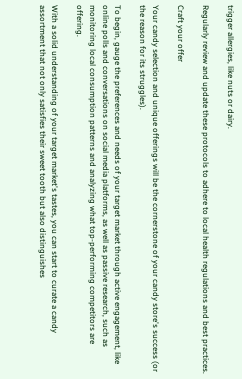trigger allergies, like nuts or dairy.

Regularly review and update these protocols to adhere to local health regulations and best practices.

Craft your offer

Your candy selection and unique offerings will be the cornerstone of your candy store's success (or the reason for its struggles).

To begin, gauge the preferences and needs of your target market through active engagement, like online polls and conversations on social media platforms, as well as passive research, such as monitoring local consumption patterns and analyzing what top-performing competitors are offering.

With a solid understanding of your target market's tastes, you can start to curate a candy assortment that not only satisfies their sweet tooth but also distinguishes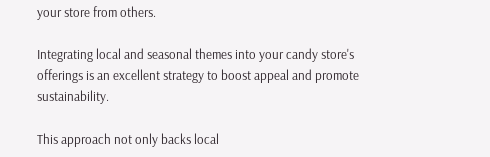your store from others.

Integrating local and seasonal themes into your candy store's offerings is an excellent strategy to boost appeal and promote sustainability.

This approach not only backs local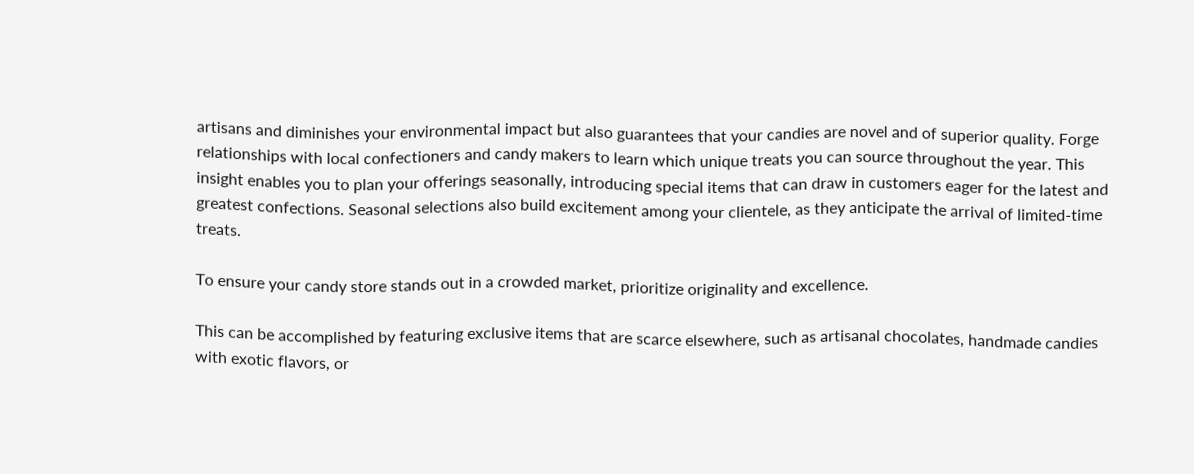artisans and diminishes your environmental impact but also guarantees that your candies are novel and of superior quality. Forge relationships with local confectioners and candy makers to learn which unique treats you can source throughout the year. This insight enables you to plan your offerings seasonally, introducing special items that can draw in customers eager for the latest and greatest confections. Seasonal selections also build excitement among your clientele, as they anticipate the arrival of limited-time treats.

To ensure your candy store stands out in a crowded market, prioritize originality and excellence.

This can be accomplished by featuring exclusive items that are scarce elsewhere, such as artisanal chocolates, handmade candies with exotic flavors, or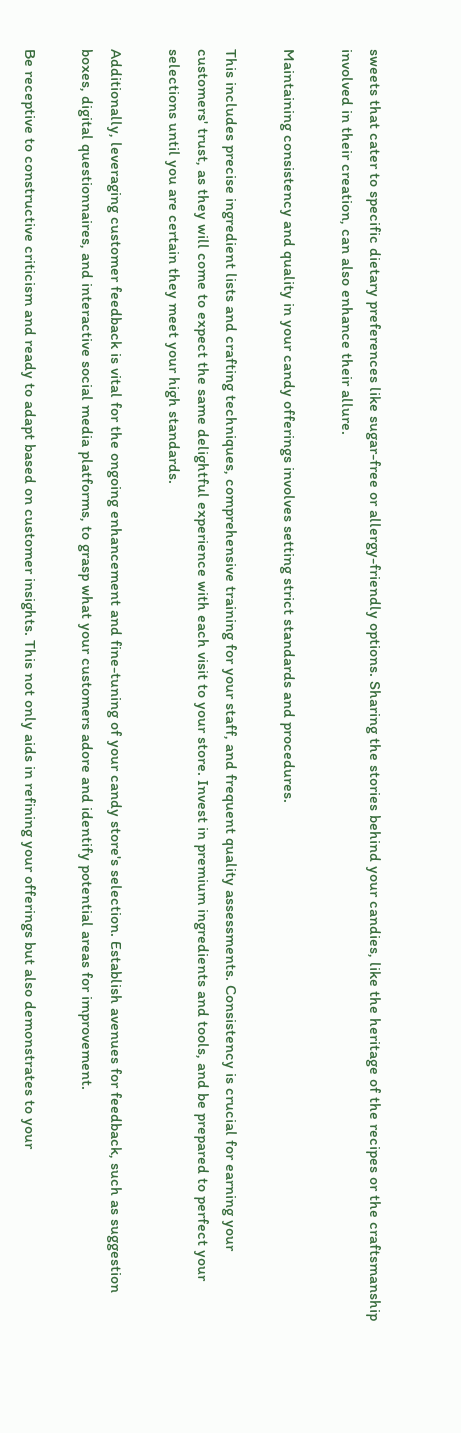sweets that cater to specific dietary preferences like sugar-free or allergy-friendly options. Sharing the stories behind your candies, like the heritage of the recipes or the craftsmanship involved in their creation, can also enhance their allure.

Maintaining consistency and quality in your candy offerings involves setting strict standards and procedures.

This includes precise ingredient lists and crafting techniques, comprehensive training for your staff, and frequent quality assessments. Consistency is crucial for earning your customers' trust, as they will come to expect the same delightful experience with each visit to your store. Invest in premium ingredients and tools, and be prepared to perfect your selections until you are certain they meet your high standards.

Additionally, leveraging customer feedback is vital for the ongoing enhancement and fine-tuning of your candy store's selection. Establish avenues for feedback, such as suggestion boxes, digital questionnaires, and interactive social media platforms, to grasp what your customers adore and identify potential areas for improvement.

Be receptive to constructive criticism and ready to adapt based on customer insights. This not only aids in refining your offerings but also demonstrates to your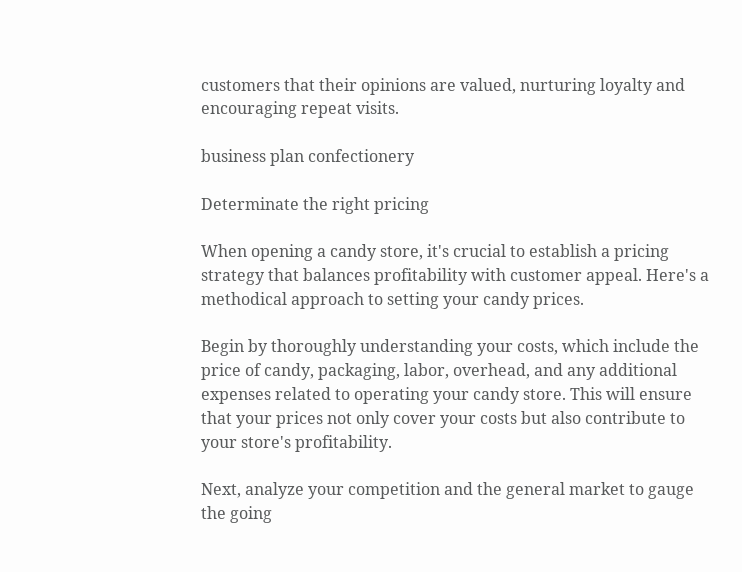customers that their opinions are valued, nurturing loyalty and encouraging repeat visits.

business plan confectionery

Determinate the right pricing

When opening a candy store, it's crucial to establish a pricing strategy that balances profitability with customer appeal. Here's a methodical approach to setting your candy prices.

Begin by thoroughly understanding your costs, which include the price of candy, packaging, labor, overhead, and any additional expenses related to operating your candy store. This will ensure that your prices not only cover your costs but also contribute to your store's profitability.

Next, analyze your competition and the general market to gauge the going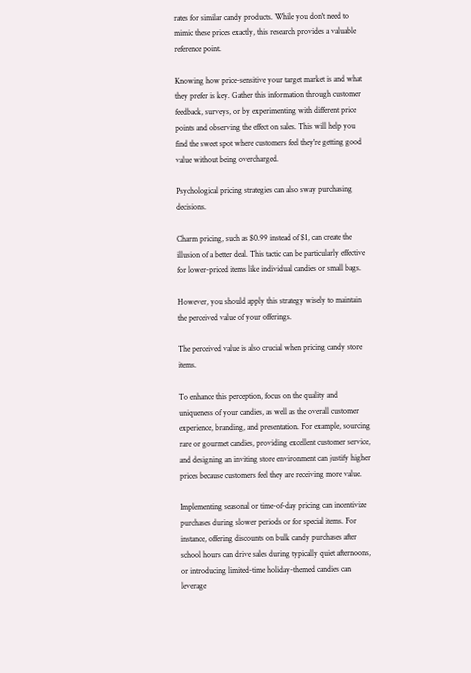rates for similar candy products. While you don't need to mimic these prices exactly, this research provides a valuable reference point.

Knowing how price-sensitive your target market is and what they prefer is key. Gather this information through customer feedback, surveys, or by experimenting with different price points and observing the effect on sales. This will help you find the sweet spot where customers feel they're getting good value without being overcharged.

Psychological pricing strategies can also sway purchasing decisions.

Charm pricing, such as $0.99 instead of $1, can create the illusion of a better deal. This tactic can be particularly effective for lower-priced items like individual candies or small bags.

However, you should apply this strategy wisely to maintain the perceived value of your offerings.

The perceived value is also crucial when pricing candy store items.

To enhance this perception, focus on the quality and uniqueness of your candies, as well as the overall customer experience, branding, and presentation. For example, sourcing rare or gourmet candies, providing excellent customer service, and designing an inviting store environment can justify higher prices because customers feel they are receiving more value.

Implementing seasonal or time-of-day pricing can incentivize purchases during slower periods or for special items. For instance, offering discounts on bulk candy purchases after school hours can drive sales during typically quiet afternoons, or introducing limited-time holiday-themed candies can leverage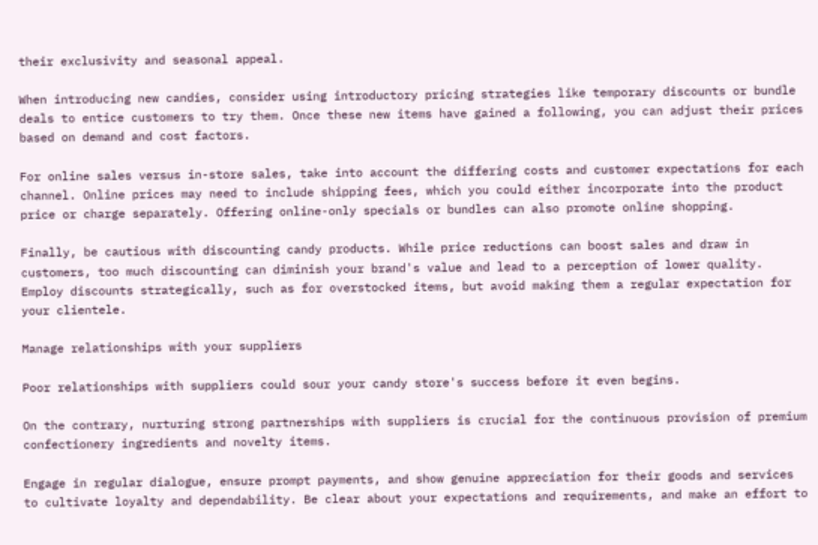their exclusivity and seasonal appeal.

When introducing new candies, consider using introductory pricing strategies like temporary discounts or bundle deals to entice customers to try them. Once these new items have gained a following, you can adjust their prices based on demand and cost factors.

For online sales versus in-store sales, take into account the differing costs and customer expectations for each channel. Online prices may need to include shipping fees, which you could either incorporate into the product price or charge separately. Offering online-only specials or bundles can also promote online shopping.

Finally, be cautious with discounting candy products. While price reductions can boost sales and draw in customers, too much discounting can diminish your brand's value and lead to a perception of lower quality. Employ discounts strategically, such as for overstocked items, but avoid making them a regular expectation for your clientele.

Manage relationships with your suppliers

Poor relationships with suppliers could sour your candy store's success before it even begins.

On the contrary, nurturing strong partnerships with suppliers is crucial for the continuous provision of premium confectionery ingredients and novelty items.

Engage in regular dialogue, ensure prompt payments, and show genuine appreciation for their goods and services to cultivate loyalty and dependability. Be clear about your expectations and requirements, and make an effort to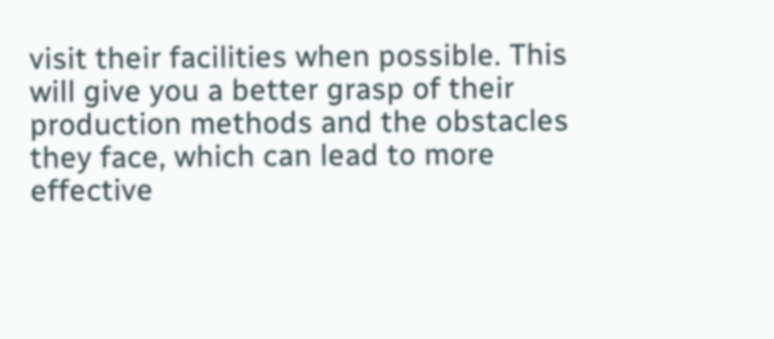visit their facilities when possible. This will give you a better grasp of their production methods and the obstacles they face, which can lead to more effective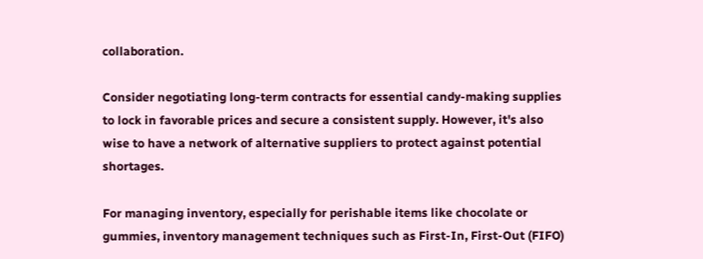collaboration.

Consider negotiating long-term contracts for essential candy-making supplies to lock in favorable prices and secure a consistent supply. However, it's also wise to have a network of alternative suppliers to protect against potential shortages.

For managing inventory, especially for perishable items like chocolate or gummies, inventory management techniques such as First-In, First-Out (FIFO)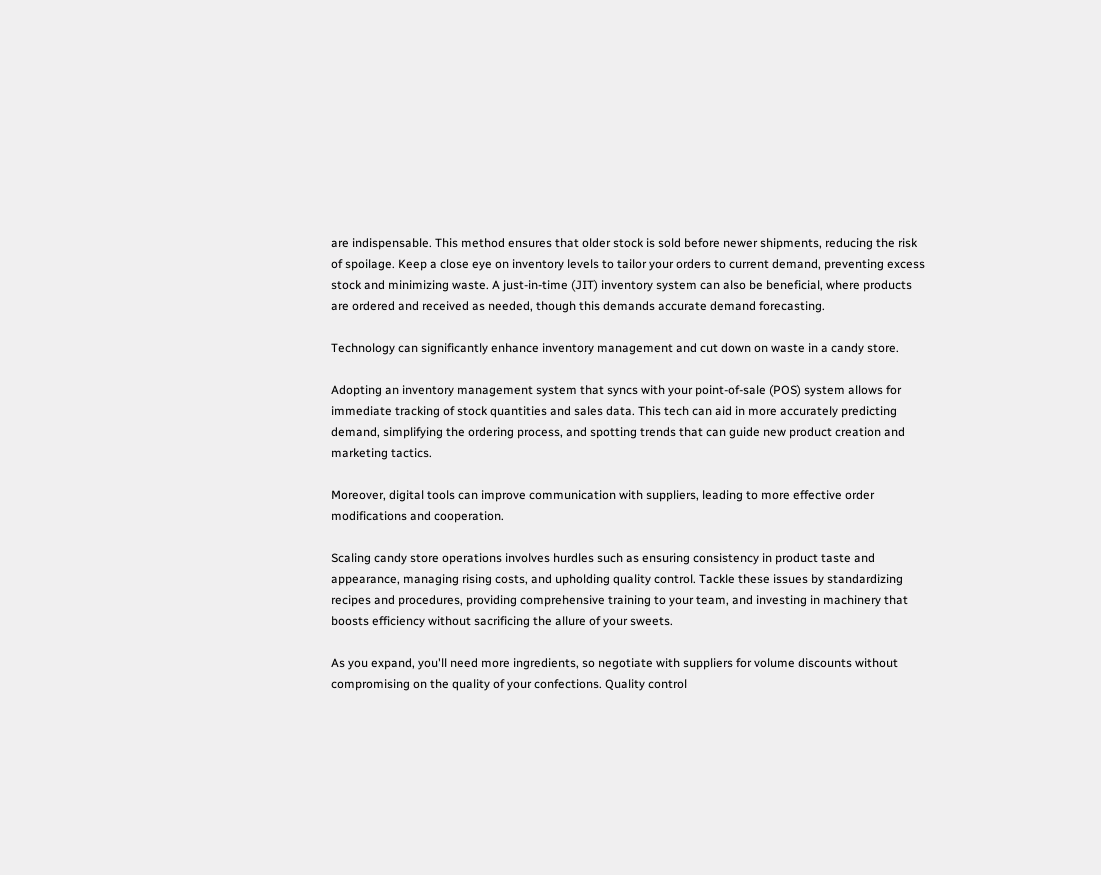are indispensable. This method ensures that older stock is sold before newer shipments, reducing the risk of spoilage. Keep a close eye on inventory levels to tailor your orders to current demand, preventing excess stock and minimizing waste. A just-in-time (JIT) inventory system can also be beneficial, where products are ordered and received as needed, though this demands accurate demand forecasting.

Technology can significantly enhance inventory management and cut down on waste in a candy store.

Adopting an inventory management system that syncs with your point-of-sale (POS) system allows for immediate tracking of stock quantities and sales data. This tech can aid in more accurately predicting demand, simplifying the ordering process, and spotting trends that can guide new product creation and marketing tactics.

Moreover, digital tools can improve communication with suppliers, leading to more effective order modifications and cooperation.

Scaling candy store operations involves hurdles such as ensuring consistency in product taste and appearance, managing rising costs, and upholding quality control. Tackle these issues by standardizing recipes and procedures, providing comprehensive training to your team, and investing in machinery that boosts efficiency without sacrificing the allure of your sweets.

As you expand, you'll need more ingredients, so negotiate with suppliers for volume discounts without compromising on the quality of your confections. Quality control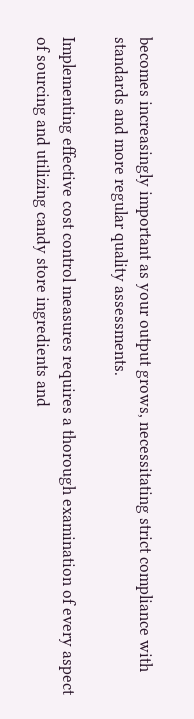becomes increasingly important as your output grows, necessitating strict compliance with standards and more regular quality assessments.

Implementing effective cost control measures requires a thorough examination of every aspect of sourcing and utilizing candy store ingredients and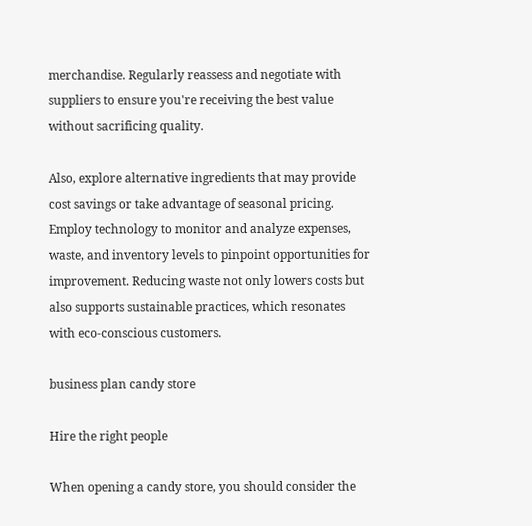merchandise. Regularly reassess and negotiate with suppliers to ensure you're receiving the best value without sacrificing quality.

Also, explore alternative ingredients that may provide cost savings or take advantage of seasonal pricing. Employ technology to monitor and analyze expenses, waste, and inventory levels to pinpoint opportunities for improvement. Reducing waste not only lowers costs but also supports sustainable practices, which resonates with eco-conscious customers.

business plan candy store

Hire the right people

When opening a candy store, you should consider the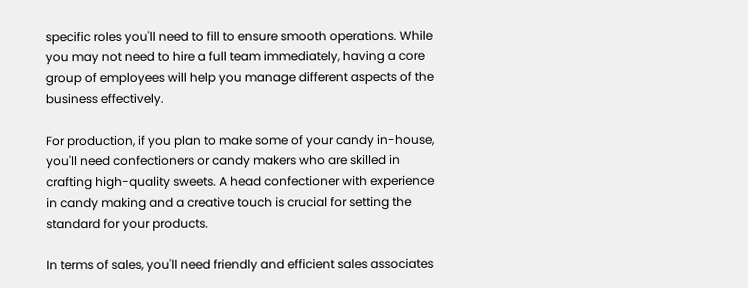specific roles you'll need to fill to ensure smooth operations. While you may not need to hire a full team immediately, having a core group of employees will help you manage different aspects of the business effectively.

For production, if you plan to make some of your candy in-house, you'll need confectioners or candy makers who are skilled in crafting high-quality sweets. A head confectioner with experience in candy making and a creative touch is crucial for setting the standard for your products.

In terms of sales, you'll need friendly and efficient sales associates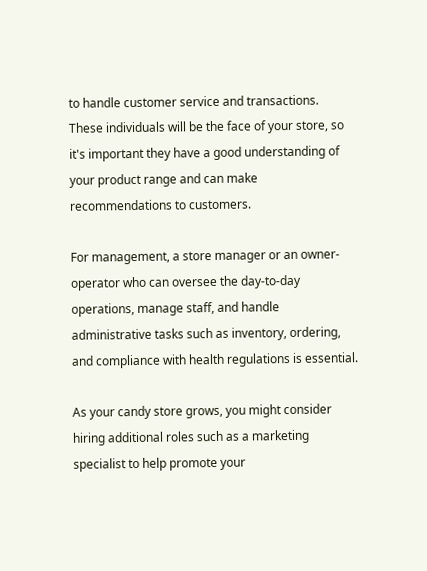to handle customer service and transactions. These individuals will be the face of your store, so it's important they have a good understanding of your product range and can make recommendations to customers.

For management, a store manager or an owner-operator who can oversee the day-to-day operations, manage staff, and handle administrative tasks such as inventory, ordering, and compliance with health regulations is essential.

As your candy store grows, you might consider hiring additional roles such as a marketing specialist to help promote your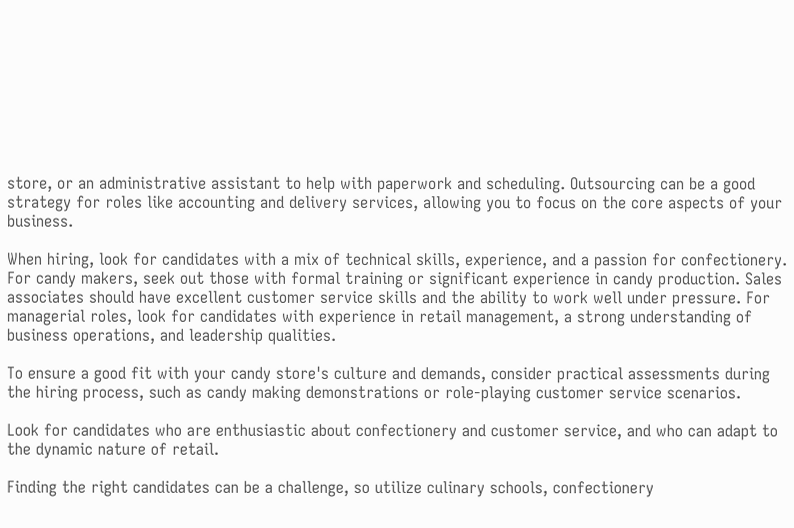store, or an administrative assistant to help with paperwork and scheduling. Outsourcing can be a good strategy for roles like accounting and delivery services, allowing you to focus on the core aspects of your business.

When hiring, look for candidates with a mix of technical skills, experience, and a passion for confectionery. For candy makers, seek out those with formal training or significant experience in candy production. Sales associates should have excellent customer service skills and the ability to work well under pressure. For managerial roles, look for candidates with experience in retail management, a strong understanding of business operations, and leadership qualities.

To ensure a good fit with your candy store's culture and demands, consider practical assessments during the hiring process, such as candy making demonstrations or role-playing customer service scenarios.

Look for candidates who are enthusiastic about confectionery and customer service, and who can adapt to the dynamic nature of retail.

Finding the right candidates can be a challenge, so utilize culinary schools, confectionery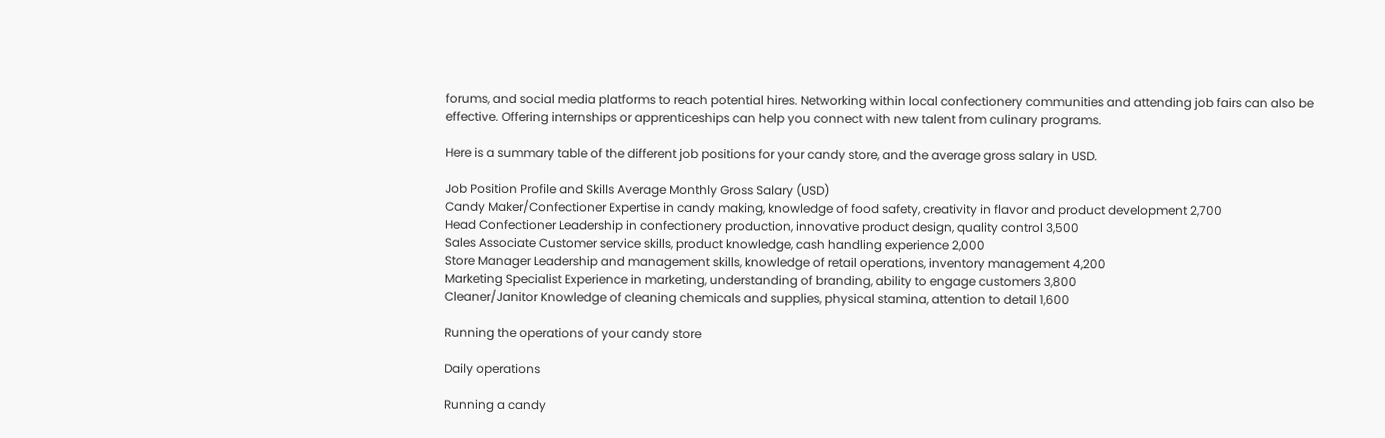forums, and social media platforms to reach potential hires. Networking within local confectionery communities and attending job fairs can also be effective. Offering internships or apprenticeships can help you connect with new talent from culinary programs.

Here is a summary table of the different job positions for your candy store, and the average gross salary in USD.

Job Position Profile and Skills Average Monthly Gross Salary (USD)
Candy Maker/Confectioner Expertise in candy making, knowledge of food safety, creativity in flavor and product development 2,700
Head Confectioner Leadership in confectionery production, innovative product design, quality control 3,500
Sales Associate Customer service skills, product knowledge, cash handling experience 2,000
Store Manager Leadership and management skills, knowledge of retail operations, inventory management 4,200
Marketing Specialist Experience in marketing, understanding of branding, ability to engage customers 3,800
Cleaner/Janitor Knowledge of cleaning chemicals and supplies, physical stamina, attention to detail 1,600

Running the operations of your candy store

Daily operations

Running a candy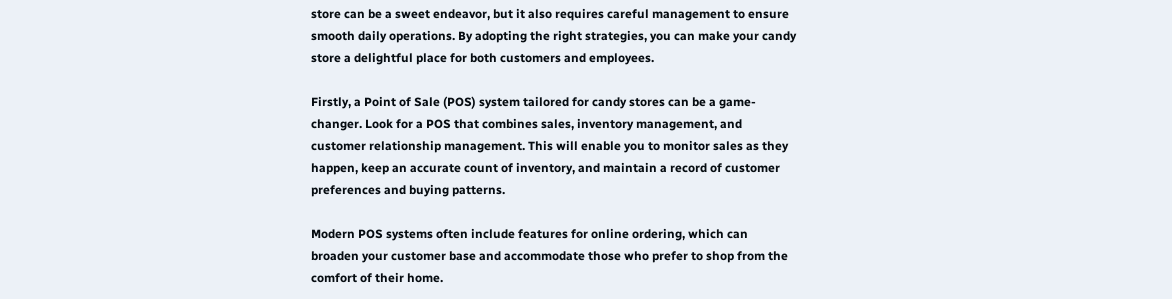store can be a sweet endeavor, but it also requires careful management to ensure smooth daily operations. By adopting the right strategies, you can make your candy store a delightful place for both customers and employees.

Firstly, a Point of Sale (POS) system tailored for candy stores can be a game-changer. Look for a POS that combines sales, inventory management, and customer relationship management. This will enable you to monitor sales as they happen, keep an accurate count of inventory, and maintain a record of customer preferences and buying patterns.

Modern POS systems often include features for online ordering, which can broaden your customer base and accommodate those who prefer to shop from the comfort of their home.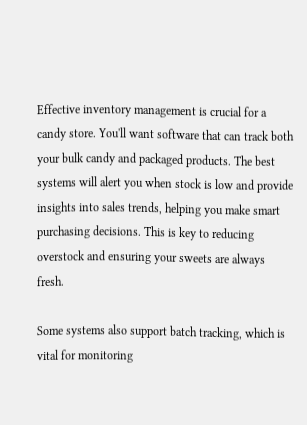Effective inventory management is crucial for a candy store. You'll want software that can track both your bulk candy and packaged products. The best systems will alert you when stock is low and provide insights into sales trends, helping you make smart purchasing decisions. This is key to reducing overstock and ensuring your sweets are always fresh.

Some systems also support batch tracking, which is vital for monitoring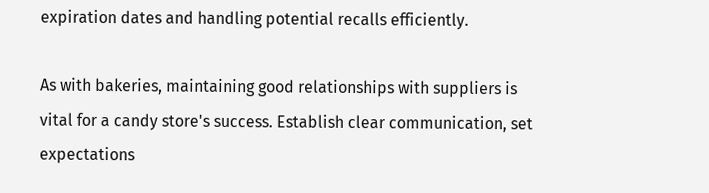expiration dates and handling potential recalls efficiently.

As with bakeries, maintaining good relationships with suppliers is vital for a candy store's success. Establish clear communication, set expectations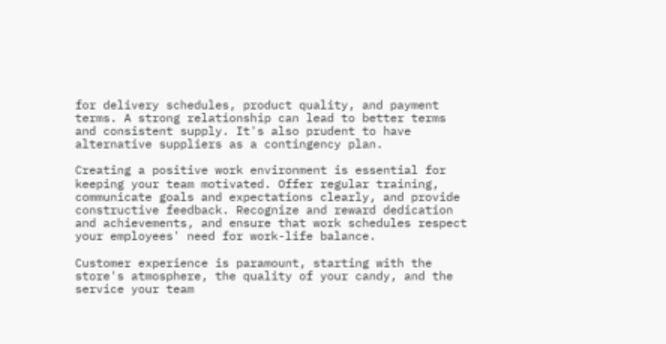for delivery schedules, product quality, and payment terms. A strong relationship can lead to better terms and consistent supply. It's also prudent to have alternative suppliers as a contingency plan.

Creating a positive work environment is essential for keeping your team motivated. Offer regular training, communicate goals and expectations clearly, and provide constructive feedback. Recognize and reward dedication and achievements, and ensure that work schedules respect your employees' need for work-life balance.

Customer experience is paramount, starting with the store's atmosphere, the quality of your candy, and the service your team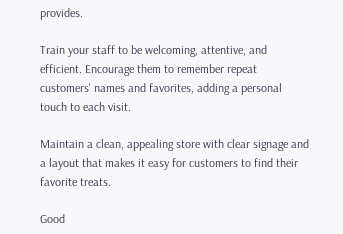provides.

Train your staff to be welcoming, attentive, and efficient. Encourage them to remember repeat customers' names and favorites, adding a personal touch to each visit.

Maintain a clean, appealing store with clear signage and a layout that makes it easy for customers to find their favorite treats.

Good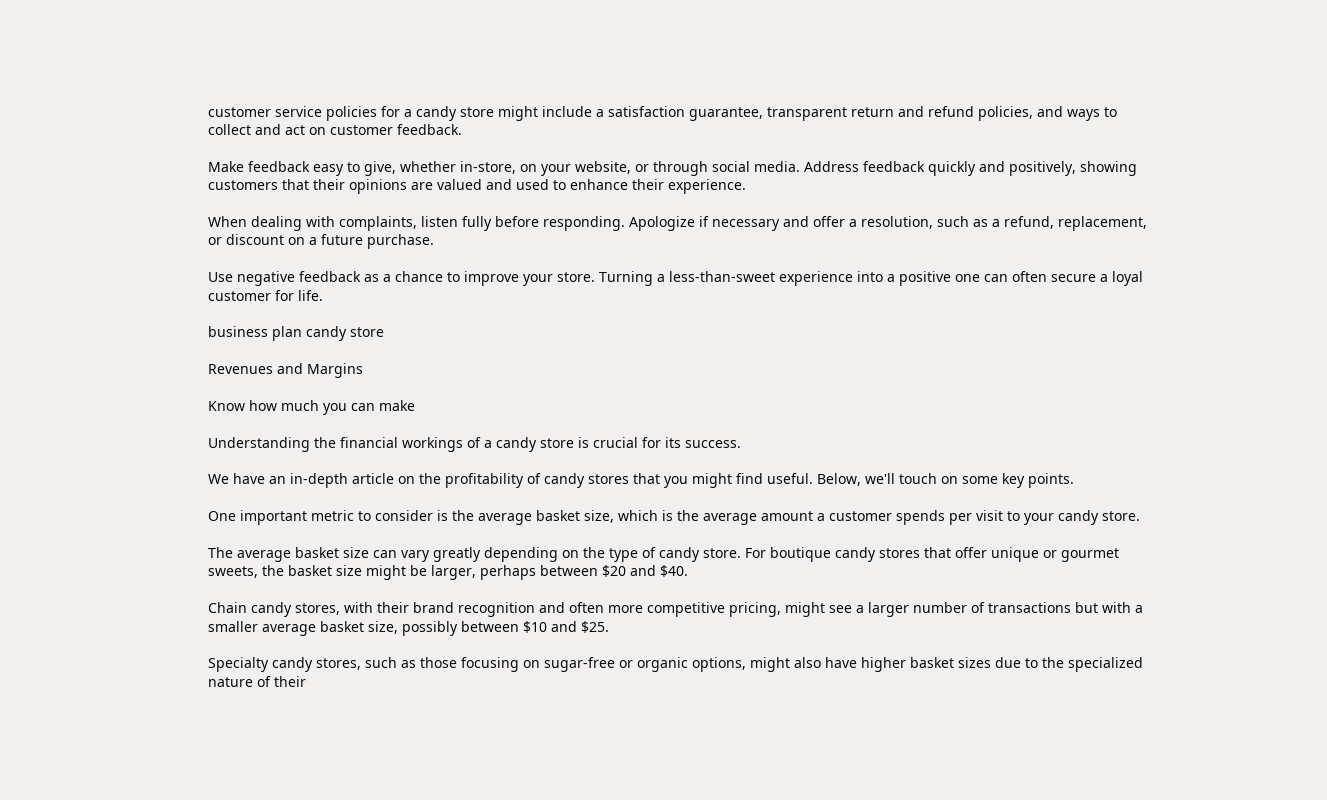customer service policies for a candy store might include a satisfaction guarantee, transparent return and refund policies, and ways to collect and act on customer feedback.

Make feedback easy to give, whether in-store, on your website, or through social media. Address feedback quickly and positively, showing customers that their opinions are valued and used to enhance their experience.

When dealing with complaints, listen fully before responding. Apologize if necessary and offer a resolution, such as a refund, replacement, or discount on a future purchase.

Use negative feedback as a chance to improve your store. Turning a less-than-sweet experience into a positive one can often secure a loyal customer for life.

business plan candy store

Revenues and Margins

Know how much you can make

Understanding the financial workings of a candy store is crucial for its success.

We have an in-depth article on the profitability of candy stores that you might find useful. Below, we'll touch on some key points.

One important metric to consider is the average basket size, which is the average amount a customer spends per visit to your candy store.

The average basket size can vary greatly depending on the type of candy store. For boutique candy stores that offer unique or gourmet sweets, the basket size might be larger, perhaps between $20 and $40.

Chain candy stores, with their brand recognition and often more competitive pricing, might see a larger number of transactions but with a smaller average basket size, possibly between $10 and $25.

Specialty candy stores, such as those focusing on sugar-free or organic options, might also have higher basket sizes due to the specialized nature of their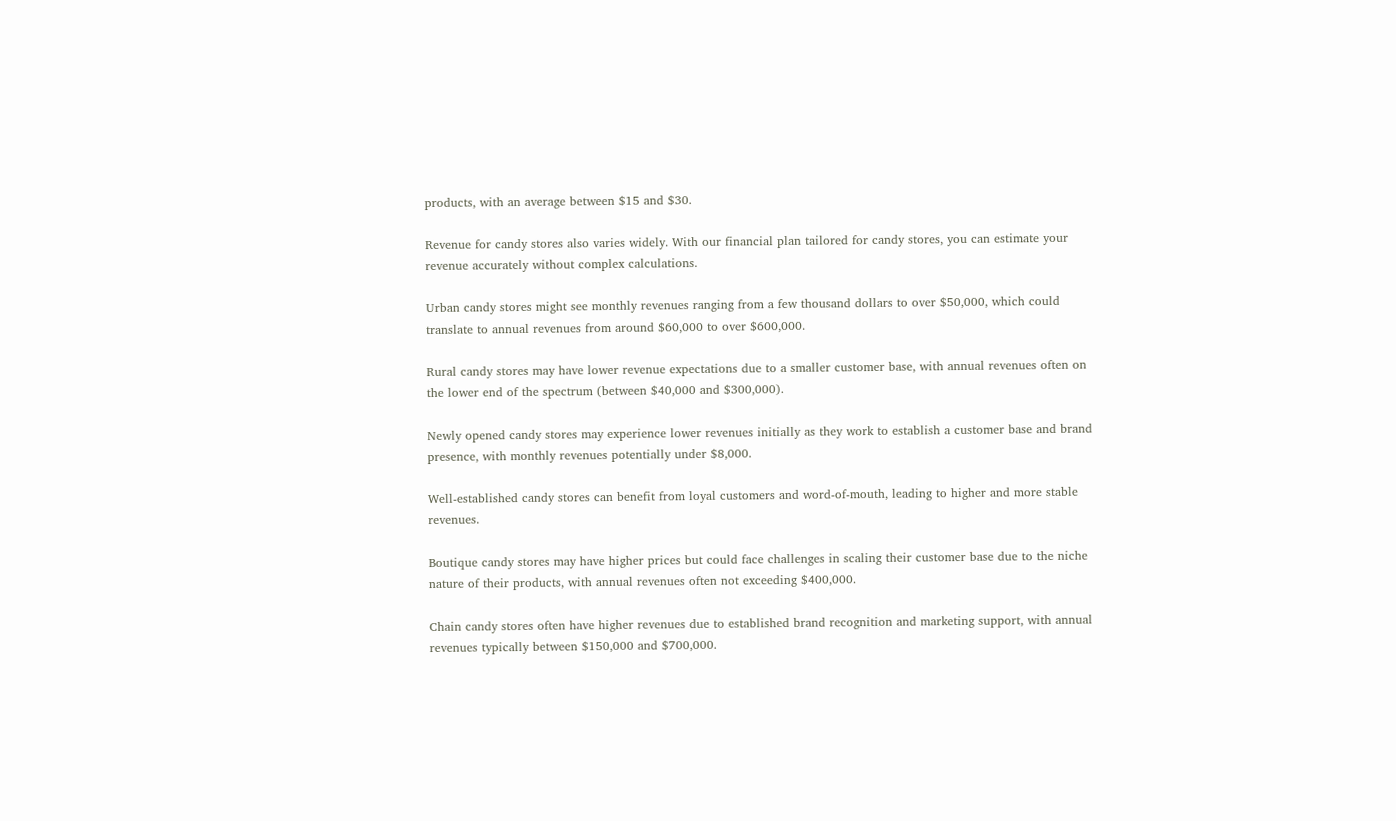products, with an average between $15 and $30.

Revenue for candy stores also varies widely. With our financial plan tailored for candy stores, you can estimate your revenue accurately without complex calculations.

Urban candy stores might see monthly revenues ranging from a few thousand dollars to over $50,000, which could translate to annual revenues from around $60,000 to over $600,000.

Rural candy stores may have lower revenue expectations due to a smaller customer base, with annual revenues often on the lower end of the spectrum (between $40,000 and $300,000).

Newly opened candy stores may experience lower revenues initially as they work to establish a customer base and brand presence, with monthly revenues potentially under $8,000.

Well-established candy stores can benefit from loyal customers and word-of-mouth, leading to higher and more stable revenues.

Boutique candy stores may have higher prices but could face challenges in scaling their customer base due to the niche nature of their products, with annual revenues often not exceeding $400,000.

Chain candy stores often have higher revenues due to established brand recognition and marketing support, with annual revenues typically between $150,000 and $700,000.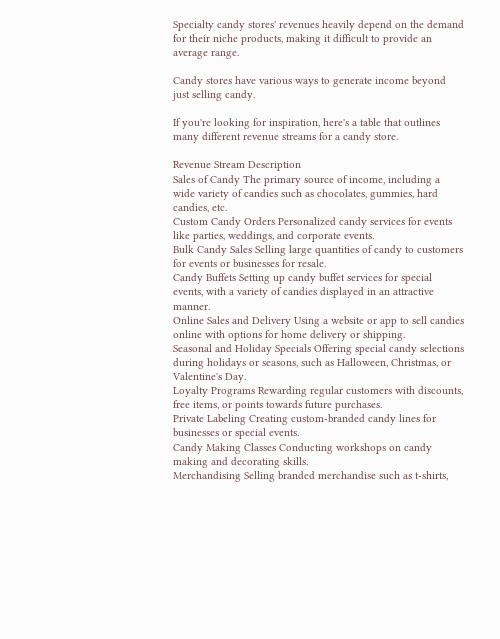Specialty candy stores' revenues heavily depend on the demand for their niche products, making it difficult to provide an average range.

Candy stores have various ways to generate income beyond just selling candy.

If you're looking for inspiration, here's a table that outlines many different revenue streams for a candy store.

Revenue Stream Description
Sales of Candy The primary source of income, including a wide variety of candies such as chocolates, gummies, hard candies, etc.
Custom Candy Orders Personalized candy services for events like parties, weddings, and corporate events.
Bulk Candy Sales Selling large quantities of candy to customers for events or businesses for resale.
Candy Buffets Setting up candy buffet services for special events, with a variety of candies displayed in an attractive manner.
Online Sales and Delivery Using a website or app to sell candies online with options for home delivery or shipping.
Seasonal and Holiday Specials Offering special candy selections during holidays or seasons, such as Halloween, Christmas, or Valentine's Day.
Loyalty Programs Rewarding regular customers with discounts, free items, or points towards future purchases.
Private Labeling Creating custom-branded candy lines for businesses or special events.
Candy Making Classes Conducting workshops on candy making and decorating skills.
Merchandising Selling branded merchandise such as t-shirts,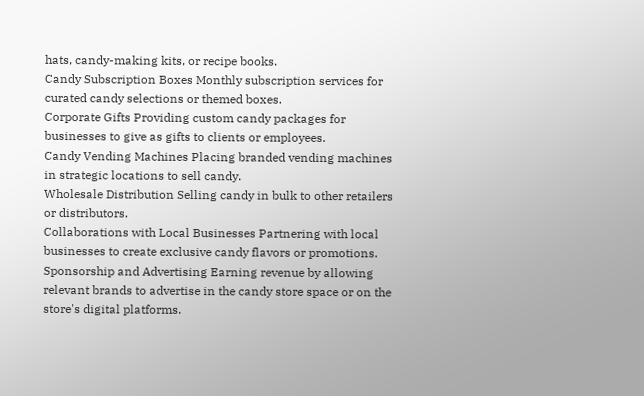hats, candy-making kits, or recipe books.
Candy Subscription Boxes Monthly subscription services for curated candy selections or themed boxes.
Corporate Gifts Providing custom candy packages for businesses to give as gifts to clients or employees.
Candy Vending Machines Placing branded vending machines in strategic locations to sell candy.
Wholesale Distribution Selling candy in bulk to other retailers or distributors.
Collaborations with Local Businesses Partnering with local businesses to create exclusive candy flavors or promotions.
Sponsorship and Advertising Earning revenue by allowing relevant brands to advertise in the candy store space or on the store's digital platforms.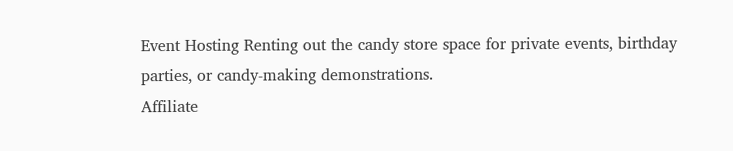Event Hosting Renting out the candy store space for private events, birthday parties, or candy-making demonstrations.
Affiliate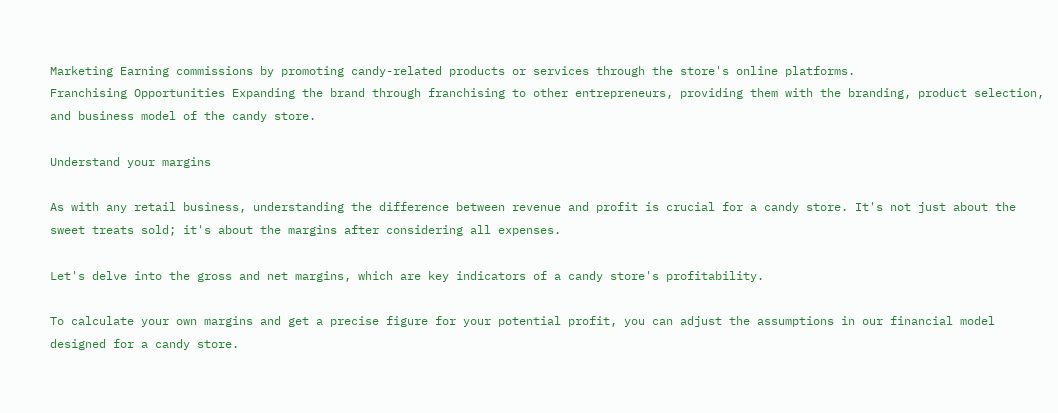Marketing Earning commissions by promoting candy-related products or services through the store's online platforms.
Franchising Opportunities Expanding the brand through franchising to other entrepreneurs, providing them with the branding, product selection, and business model of the candy store.

Understand your margins

As with any retail business, understanding the difference between revenue and profit is crucial for a candy store. It's not just about the sweet treats sold; it's about the margins after considering all expenses.

Let's delve into the gross and net margins, which are key indicators of a candy store's profitability.

To calculate your own margins and get a precise figure for your potential profit, you can adjust the assumptions in our financial model designed for a candy store.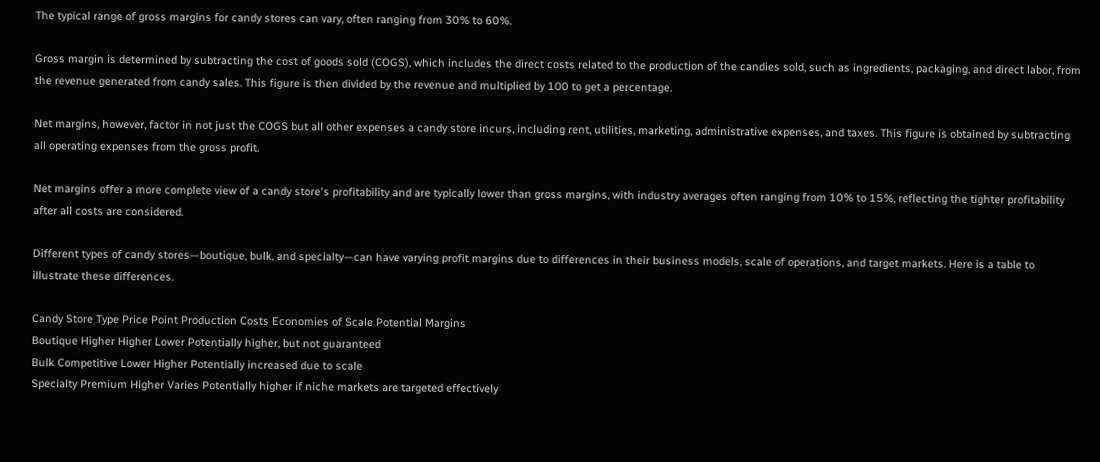The typical range of gross margins for candy stores can vary, often ranging from 30% to 60%.

Gross margin is determined by subtracting the cost of goods sold (COGS), which includes the direct costs related to the production of the candies sold, such as ingredients, packaging, and direct labor, from the revenue generated from candy sales. This figure is then divided by the revenue and multiplied by 100 to get a percentage.

Net margins, however, factor in not just the COGS but all other expenses a candy store incurs, including rent, utilities, marketing, administrative expenses, and taxes. This figure is obtained by subtracting all operating expenses from the gross profit.

Net margins offer a more complete view of a candy store's profitability and are typically lower than gross margins, with industry averages often ranging from 10% to 15%, reflecting the tighter profitability after all costs are considered.

Different types of candy stores—boutique, bulk, and specialty—can have varying profit margins due to differences in their business models, scale of operations, and target markets. Here is a table to illustrate these differences.

Candy Store Type Price Point Production Costs Economies of Scale Potential Margins
Boutique Higher Higher Lower Potentially higher, but not guaranteed
Bulk Competitive Lower Higher Potentially increased due to scale
Specialty Premium Higher Varies Potentially higher if niche markets are targeted effectively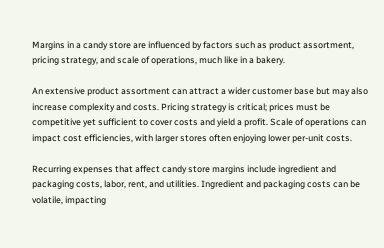Margins in a candy store are influenced by factors such as product assortment, pricing strategy, and scale of operations, much like in a bakery.

An extensive product assortment can attract a wider customer base but may also increase complexity and costs. Pricing strategy is critical; prices must be competitive yet sufficient to cover costs and yield a profit. Scale of operations can impact cost efficiencies, with larger stores often enjoying lower per-unit costs.

Recurring expenses that affect candy store margins include ingredient and packaging costs, labor, rent, and utilities. Ingredient and packaging costs can be volatile, impacting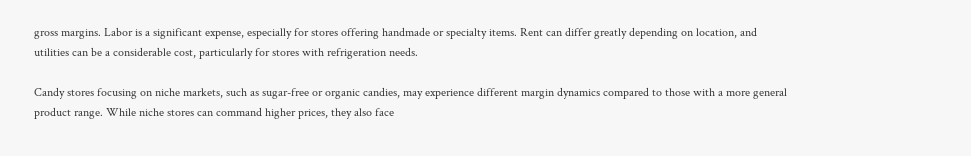gross margins. Labor is a significant expense, especially for stores offering handmade or specialty items. Rent can differ greatly depending on location, and utilities can be a considerable cost, particularly for stores with refrigeration needs.

Candy stores focusing on niche markets, such as sugar-free or organic candies, may experience different margin dynamics compared to those with a more general product range. While niche stores can command higher prices, they also face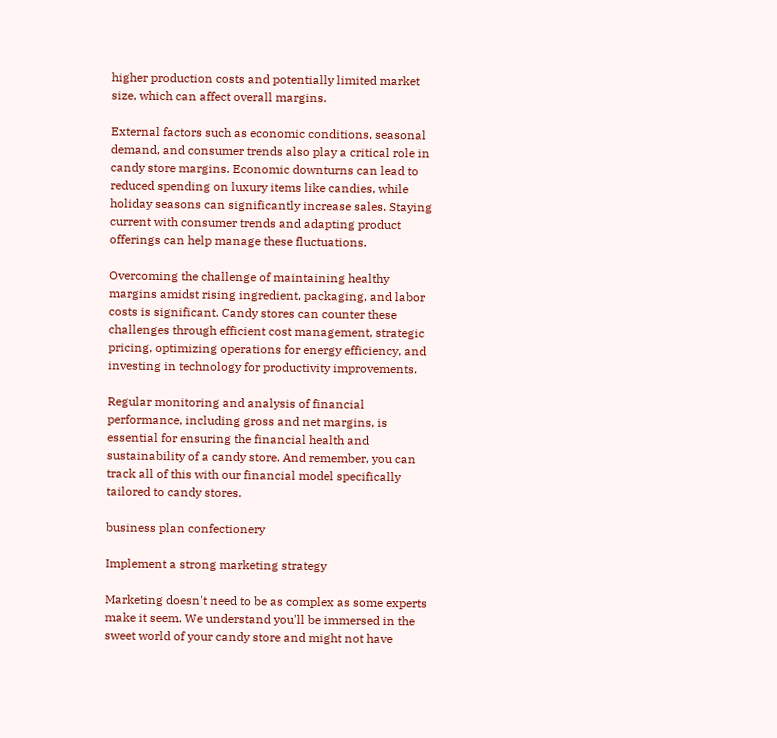higher production costs and potentially limited market size, which can affect overall margins.

External factors such as economic conditions, seasonal demand, and consumer trends also play a critical role in candy store margins. Economic downturns can lead to reduced spending on luxury items like candies, while holiday seasons can significantly increase sales. Staying current with consumer trends and adapting product offerings can help manage these fluctuations.

Overcoming the challenge of maintaining healthy margins amidst rising ingredient, packaging, and labor costs is significant. Candy stores can counter these challenges through efficient cost management, strategic pricing, optimizing operations for energy efficiency, and investing in technology for productivity improvements.

Regular monitoring and analysis of financial performance, including gross and net margins, is essential for ensuring the financial health and sustainability of a candy store. And remember, you can track all of this with our financial model specifically tailored to candy stores.

business plan confectionery

Implement a strong marketing strategy

Marketing doesn't need to be as complex as some experts make it seem. We understand you'll be immersed in the sweet world of your candy store and might not have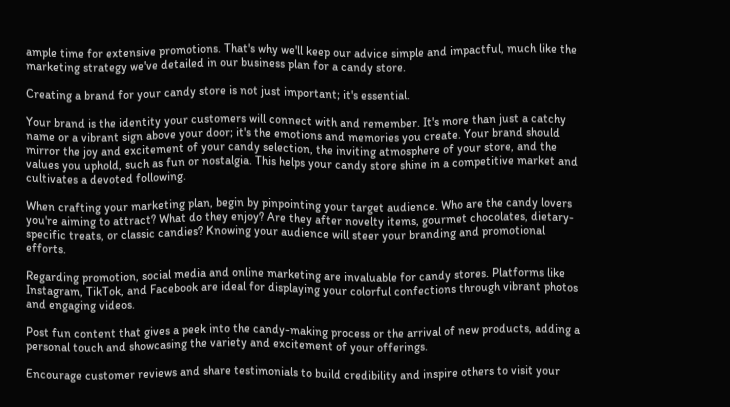ample time for extensive promotions. That's why we'll keep our advice simple and impactful, much like the marketing strategy we've detailed in our business plan for a candy store.

Creating a brand for your candy store is not just important; it's essential.

Your brand is the identity your customers will connect with and remember. It's more than just a catchy name or a vibrant sign above your door; it's the emotions and memories you create. Your brand should mirror the joy and excitement of your candy selection, the inviting atmosphere of your store, and the values you uphold, such as fun or nostalgia. This helps your candy store shine in a competitive market and cultivates a devoted following.

When crafting your marketing plan, begin by pinpointing your target audience. Who are the candy lovers you're aiming to attract? What do they enjoy? Are they after novelty items, gourmet chocolates, dietary-specific treats, or classic candies? Knowing your audience will steer your branding and promotional efforts.

Regarding promotion, social media and online marketing are invaluable for candy stores. Platforms like Instagram, TikTok, and Facebook are ideal for displaying your colorful confections through vibrant photos and engaging videos.

Post fun content that gives a peek into the candy-making process or the arrival of new products, adding a personal touch and showcasing the variety and excitement of your offerings.

Encourage customer reviews and share testimonials to build credibility and inspire others to visit your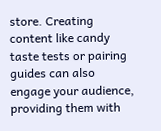store. Creating content like candy taste tests or pairing guides can also engage your audience, providing them with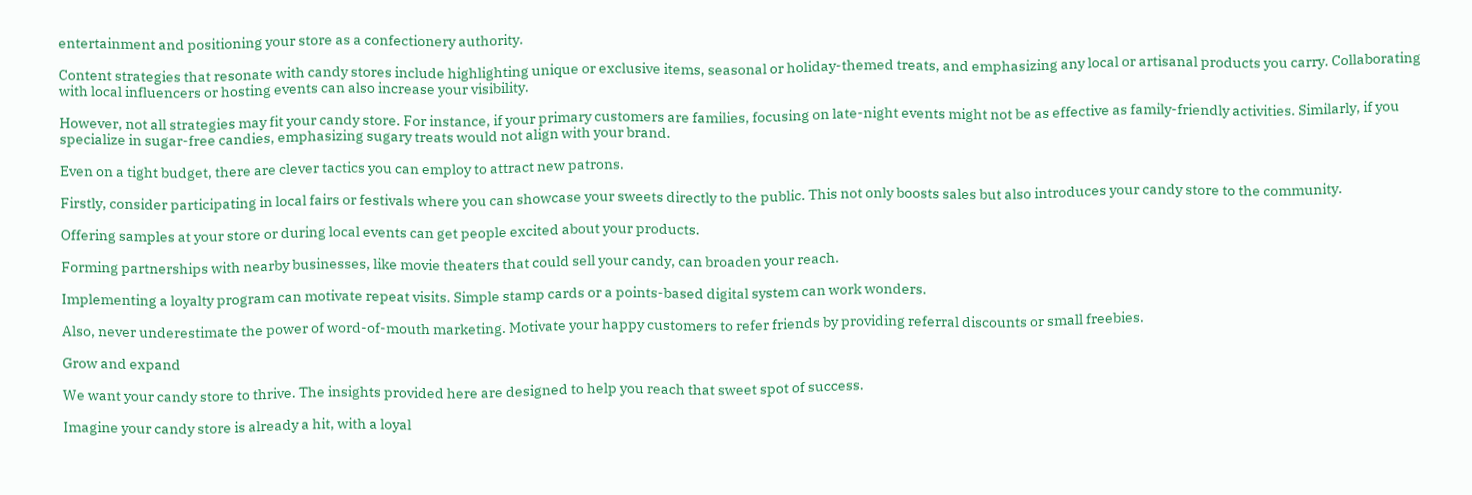entertainment and positioning your store as a confectionery authority.

Content strategies that resonate with candy stores include highlighting unique or exclusive items, seasonal or holiday-themed treats, and emphasizing any local or artisanal products you carry. Collaborating with local influencers or hosting events can also increase your visibility.

However, not all strategies may fit your candy store. For instance, if your primary customers are families, focusing on late-night events might not be as effective as family-friendly activities. Similarly, if you specialize in sugar-free candies, emphasizing sugary treats would not align with your brand.

Even on a tight budget, there are clever tactics you can employ to attract new patrons.

Firstly, consider participating in local fairs or festivals where you can showcase your sweets directly to the public. This not only boosts sales but also introduces your candy store to the community.

Offering samples at your store or during local events can get people excited about your products.

Forming partnerships with nearby businesses, like movie theaters that could sell your candy, can broaden your reach.

Implementing a loyalty program can motivate repeat visits. Simple stamp cards or a points-based digital system can work wonders.

Also, never underestimate the power of word-of-mouth marketing. Motivate your happy customers to refer friends by providing referral discounts or small freebies.

Grow and expand

We want your candy store to thrive. The insights provided here are designed to help you reach that sweet spot of success.

Imagine your candy store is already a hit, with a loyal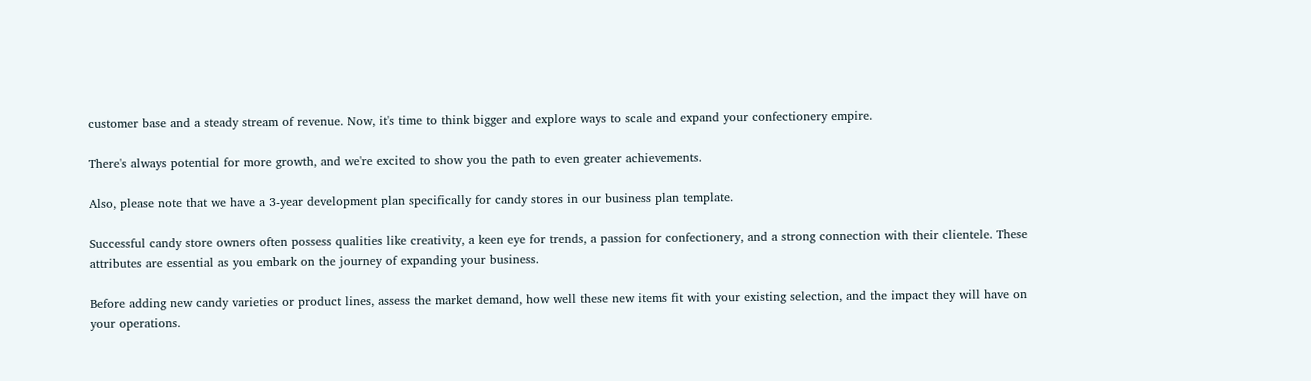customer base and a steady stream of revenue. Now, it's time to think bigger and explore ways to scale and expand your confectionery empire.

There's always potential for more growth, and we're excited to show you the path to even greater achievements.

Also, please note that we have a 3-year development plan specifically for candy stores in our business plan template.

Successful candy store owners often possess qualities like creativity, a keen eye for trends, a passion for confectionery, and a strong connection with their clientele. These attributes are essential as you embark on the journey of expanding your business.

Before adding new candy varieties or product lines, assess the market demand, how well these new items fit with your existing selection, and the impact they will have on your operations.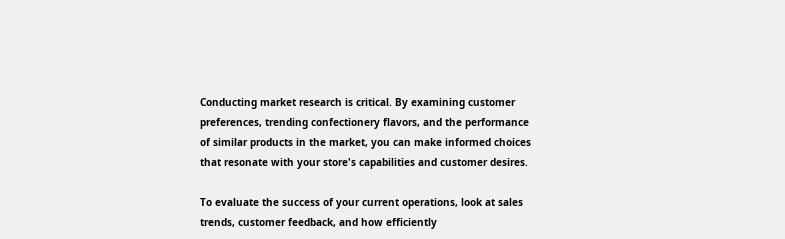Conducting market research is critical. By examining customer preferences, trending confectionery flavors, and the performance of similar products in the market, you can make informed choices that resonate with your store's capabilities and customer desires.

To evaluate the success of your current operations, look at sales trends, customer feedback, and how efficiently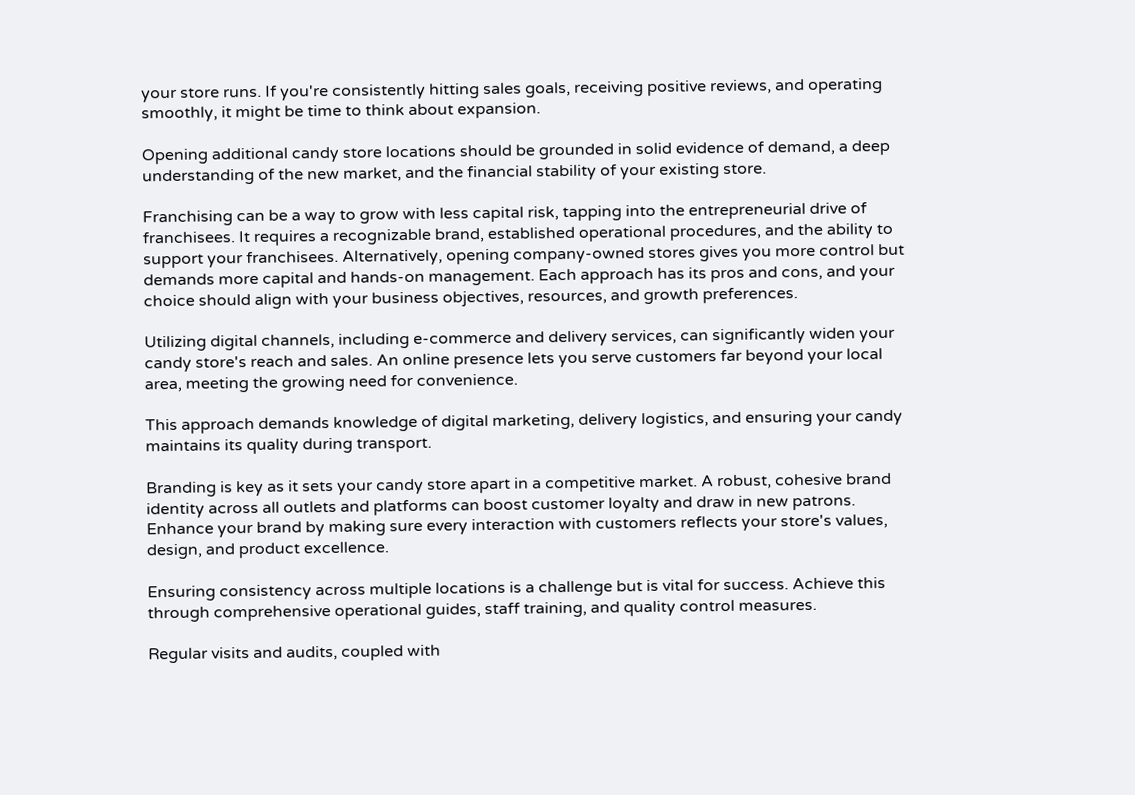your store runs. If you're consistently hitting sales goals, receiving positive reviews, and operating smoothly, it might be time to think about expansion.

Opening additional candy store locations should be grounded in solid evidence of demand, a deep understanding of the new market, and the financial stability of your existing store.

Franchising can be a way to grow with less capital risk, tapping into the entrepreneurial drive of franchisees. It requires a recognizable brand, established operational procedures, and the ability to support your franchisees. Alternatively, opening company-owned stores gives you more control but demands more capital and hands-on management. Each approach has its pros and cons, and your choice should align with your business objectives, resources, and growth preferences.

Utilizing digital channels, including e-commerce and delivery services, can significantly widen your candy store's reach and sales. An online presence lets you serve customers far beyond your local area, meeting the growing need for convenience.

This approach demands knowledge of digital marketing, delivery logistics, and ensuring your candy maintains its quality during transport.

Branding is key as it sets your candy store apart in a competitive market. A robust, cohesive brand identity across all outlets and platforms can boost customer loyalty and draw in new patrons. Enhance your brand by making sure every interaction with customers reflects your store's values, design, and product excellence.

Ensuring consistency across multiple locations is a challenge but is vital for success. Achieve this through comprehensive operational guides, staff training, and quality control measures.

Regular visits and audits, coupled with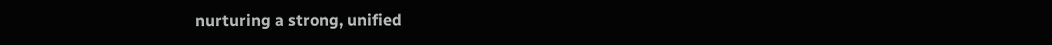nurturing a strong, unified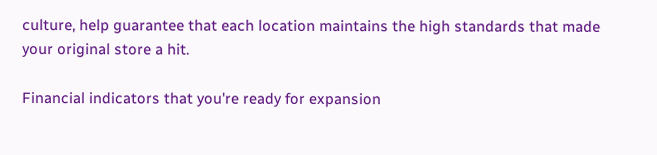culture, help guarantee that each location maintains the high standards that made your original store a hit.

Financial indicators that you're ready for expansion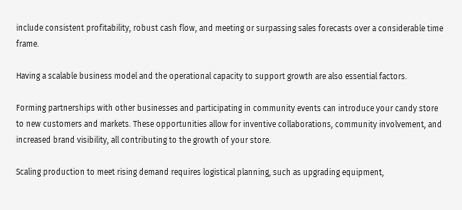include consistent profitability, robust cash flow, and meeting or surpassing sales forecasts over a considerable time frame.

Having a scalable business model and the operational capacity to support growth are also essential factors.

Forming partnerships with other businesses and participating in community events can introduce your candy store to new customers and markets. These opportunities allow for inventive collaborations, community involvement, and increased brand visibility, all contributing to the growth of your store.

Scaling production to meet rising demand requires logistical planning, such as upgrading equipment,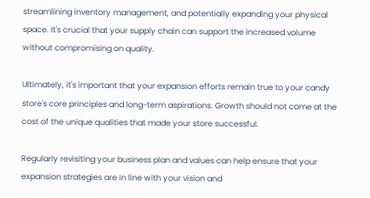streamlining inventory management, and potentially expanding your physical space. It's crucial that your supply chain can support the increased volume without compromising on quality.

Ultimately, it's important that your expansion efforts remain true to your candy store's core principles and long-term aspirations. Growth should not come at the cost of the unique qualities that made your store successful.

Regularly revisiting your business plan and values can help ensure that your expansion strategies are in line with your vision and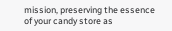mission, preserving the essence of your candy store as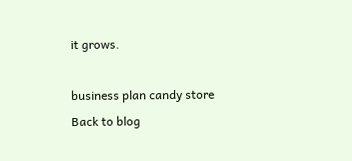it grows.

business plan candy store
Back to blog